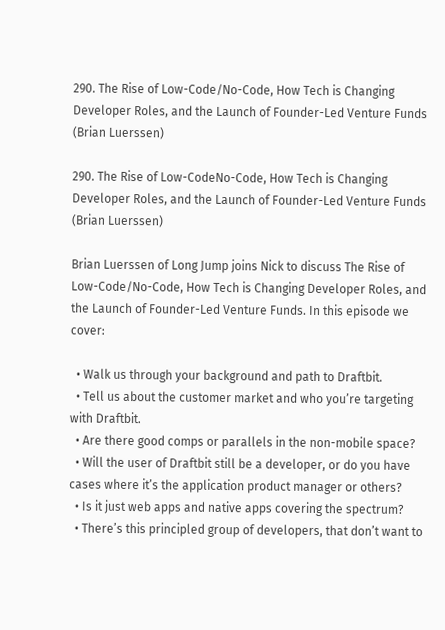290. The Rise of Low-Code/No-Code, How Tech is Changing Developer Roles, and the Launch of Founder-Led Venture Funds (Brian Luerssen)

290. The Rise of Low-CodeNo-Code, How Tech is Changing Developer Roles, and the Launch of Founder-Led Venture Funds (Brian Luerssen)

Brian Luerssen of Long Jump joins Nick to discuss The Rise of Low-Code/No-Code, How Tech is Changing Developer Roles, and the Launch of Founder-Led Venture Funds. In this episode we cover:

  • Walk us through your background and path to Draftbit.
  • Tell us about the customer market and who you’re targeting with Draftbit.
  • Are there good comps or parallels in the non-mobile space?
  • Will the user of Draftbit still be a developer, or do you have cases where it’s the application product manager or others?
  • Is it just web apps and native apps covering the spectrum?
  • There’s this principled group of developers, that don’t want to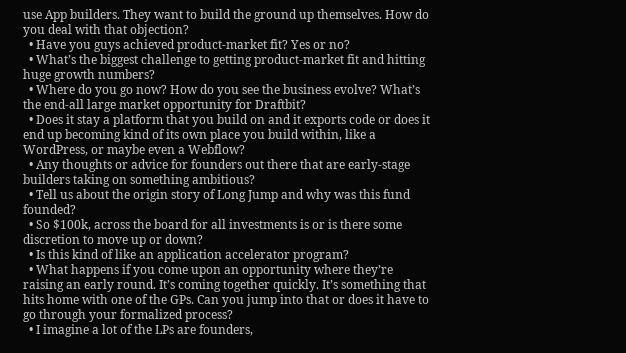use App builders. They want to build the ground up themselves. How do you deal with that objection?
  • Have you guys achieved product-market fit? Yes or no?
  • What’s the biggest challenge to getting product-market fit and hitting huge growth numbers?
  • Where do you go now? How do you see the business evolve? What’s the end-all large market opportunity for Draftbit?
  • Does it stay a platform that you build on and it exports code or does it end up becoming kind of its own place you build within, like a WordPress, or maybe even a Webflow?
  • Any thoughts or advice for founders out there that are early-stage builders taking on something ambitious?
  • Tell us about the origin story of Long Jump and why was this fund founded?
  • So $100k, across the board for all investments is or is there some discretion to move up or down?
  • Is this kind of like an application accelerator program?
  • What happens if you come upon an opportunity where they’re raising an early round. It’s coming together quickly. It’s something that hits home with one of the GPs. Can you jump into that or does it have to go through your formalized process?
  • I imagine a lot of the LPs are founders,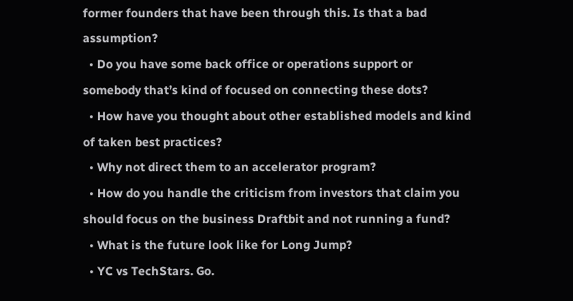former founders that have been through this. Is that a bad assumption?
  • Do you have some back office or operations support or somebody that’s kind of focused on connecting these dots?
  • How have you thought about other established models and kind of taken best practices?
  • Why not direct them to an accelerator program?
  • How do you handle the criticism from investors that claim you should focus on the business Draftbit and not running a fund?
  • What is the future look like for Long Jump?
  • YC vs TechStars. Go.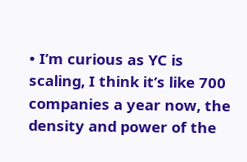• I’m curious as YC is scaling, I think it’s like 700 companies a year now, the density and power of the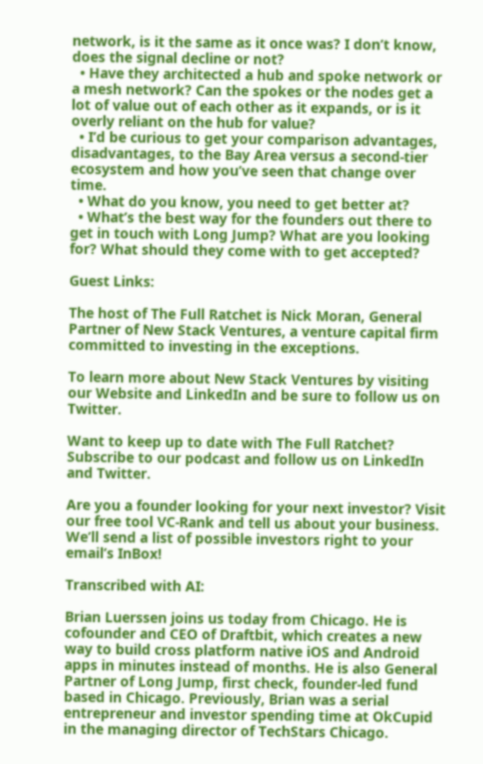network, is it the same as it once was? I don’t know, does the signal decline or not?
  • Have they architected a hub and spoke network or a mesh network? Can the spokes or the nodes get a lot of value out of each other as it expands, or is it overly reliant on the hub for value?
  • I’d be curious to get your comparison advantages, disadvantages, to the Bay Area versus a second-tier ecosystem and how you’ve seen that change over time.
  • What do you know, you need to get better at?
  • What’s the best way for the founders out there to get in touch with Long Jump? What are you looking for? What should they come with to get accepted?

Guest Links:

The host of The Full Ratchet is Nick Moran, General Partner of New Stack Ventures, a venture capital firm committed to investing in the exceptions.

To learn more about New Stack Ventures by visiting our Website and LinkedIn and be sure to follow us on Twitter.

Want to keep up to date with The Full Ratchet? Subscribe to our podcast and follow us on LinkedIn and Twitter.

Are you a founder looking for your next investor? Visit our free tool VC-Rank and tell us about your business. We’ll send a list of possible investors right to your email’s InBox!

Transcribed with AI:

Brian Luerssen joins us today from Chicago. He is cofounder and CEO of Draftbit, which creates a new way to build cross platform native iOS and Android apps in minutes instead of months. He is also General Partner of Long Jump, first check, founder-led fund based in Chicago. Previously, Brian was a serial entrepreneur and investor spending time at OkCupid in the managing director of TechStars Chicago.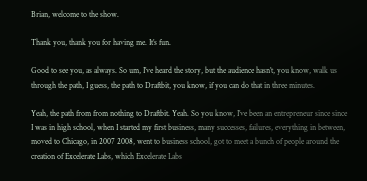Brian, welcome to the show.

Thank you, thank you for having me. It’s fun.

Good to see you, as always. So um, I’ve heard the story, but the audience hasn’t, you know, walk us through the path, I guess, the path to Draftbit, you know, if you can do that in three minutes.

Yeah, the path from from nothing to Draftbit. Yeah. So you know, I’ve been an entrepreneur since since I was in high school, when I started my first business, many successes, failures, everything in between, moved to Chicago, in 2007 2008, went to business school, got to meet a bunch of people around the creation of Excelerate Labs, which Excelerate Labs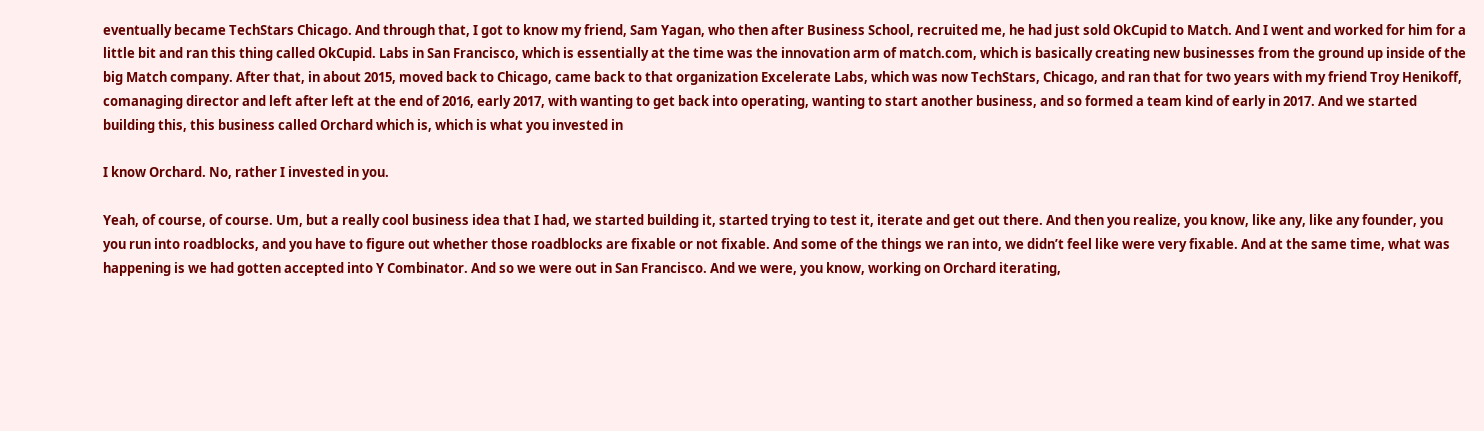eventually became TechStars Chicago. And through that, I got to know my friend, Sam Yagan, who then after Business School, recruited me, he had just sold OkCupid to Match. And I went and worked for him for a little bit and ran this thing called OkCupid. Labs in San Francisco, which is essentially at the time was the innovation arm of match.com, which is basically creating new businesses from the ground up inside of the big Match company. After that, in about 2015, moved back to Chicago, came back to that organization Excelerate Labs, which was now TechStars, Chicago, and ran that for two years with my friend Troy Henikoff, comanaging director and left after left at the end of 2016, early 2017, with wanting to get back into operating, wanting to start another business, and so formed a team kind of early in 2017. And we started building this, this business called Orchard which is, which is what you invested in

I know Orchard. No, rather I invested in you.

Yeah, of course, of course. Um, but a really cool business idea that I had, we started building it, started trying to test it, iterate and get out there. And then you realize, you know, like any, like any founder, you you run into roadblocks, and you have to figure out whether those roadblocks are fixable or not fixable. And some of the things we ran into, we didn’t feel like were very fixable. And at the same time, what was happening is we had gotten accepted into Y Combinator. And so we were out in San Francisco. And we were, you know, working on Orchard iterating,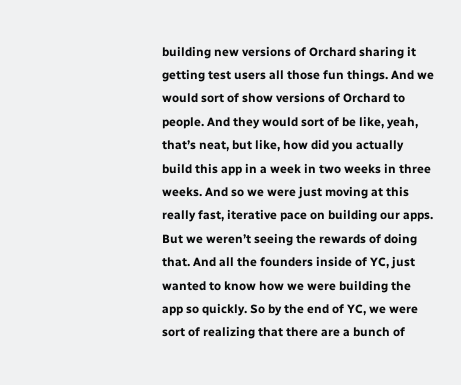building new versions of Orchard sharing it getting test users all those fun things. And we would sort of show versions of Orchard to people. And they would sort of be like, yeah, that’s neat, but like, how did you actually build this app in a week in two weeks in three weeks. And so we were just moving at this really fast, iterative pace on building our apps. But we weren’t seeing the rewards of doing that. And all the founders inside of YC, just wanted to know how we were building the app so quickly. So by the end of YC, we were sort of realizing that there are a bunch of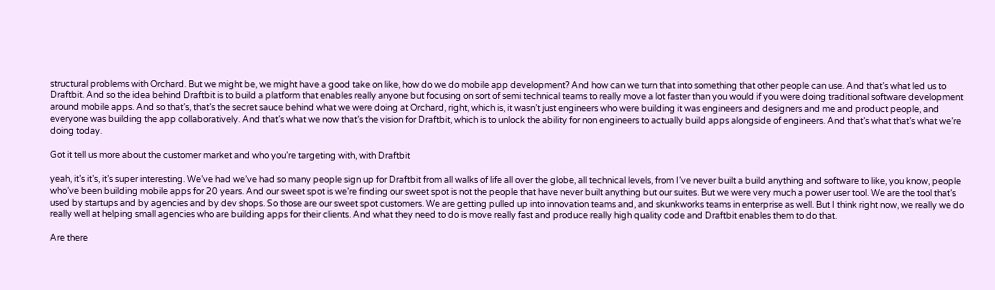structural problems with Orchard. But we might be, we might have a good take on like, how do we do mobile app development? And how can we turn that into something that other people can use. And that’s what led us to Draftbit. And so the idea behind Draftbit is to build a platform that enables really anyone but focusing on sort of semi technical teams to really move a lot faster than you would if you were doing traditional software development around mobile apps. And so that’s, that’s the secret sauce behind what we were doing at Orchard, right, which is, it wasn’t just engineers who were building it was engineers and designers and me and product people, and everyone was building the app collaboratively. And that’s what we now that’s the vision for Draftbit, which is to unlock the ability for non engineers to actually build apps alongside of engineers. And that’s what that’s what we’re doing today.

Got it tell us more about the customer market and who you’re targeting with, with Draftbit

yeah, it’s it’s, it’s super interesting. We’ve had we’ve had so many people sign up for Draftbit from all walks of life all over the globe, all technical levels, from I’ve never built a build anything and software to like, you know, people who’ve been building mobile apps for 20 years. And our sweet spot is we’re finding our sweet spot is not the people that have never built anything but our suites. But we were very much a power user tool. We are the tool that’s used by startups and by agencies and by dev shops. So those are our sweet spot customers. We are getting pulled up into innovation teams and, and skunkworks teams in enterprise as well. But I think right now, we really we do really well at helping small agencies who are building apps for their clients. And what they need to do is move really fast and produce really high quality code and Draftbit enables them to do that.

Are there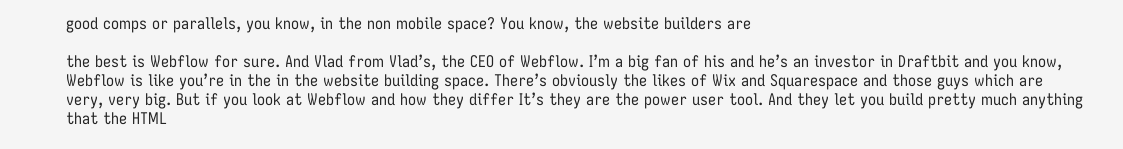good comps or parallels, you know, in the non mobile space? You know, the website builders are

the best is Webflow for sure. And Vlad from Vlad’s, the CEO of Webflow. I’m a big fan of his and he’s an investor in Draftbit and you know, Webflow is like you’re in the in the website building space. There’s obviously the likes of Wix and Squarespace and those guys which are very, very big. But if you look at Webflow and how they differ It’s they are the power user tool. And they let you build pretty much anything that the HTML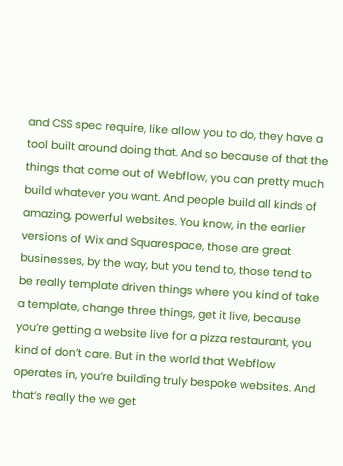and CSS spec require, like allow you to do, they have a tool built around doing that. And so because of that the things that come out of Webflow, you can pretty much build whatever you want. And people build all kinds of amazing, powerful websites. You know, in the earlier versions of Wix and Squarespace, those are great businesses, by the way, but you tend to, those tend to be really template driven things where you kind of take a template, change three things, get it live, because you’re getting a website live for a pizza restaurant, you kind of don’t care. But in the world that Webflow operates in, you’re building truly bespoke websites. And that’s really the we get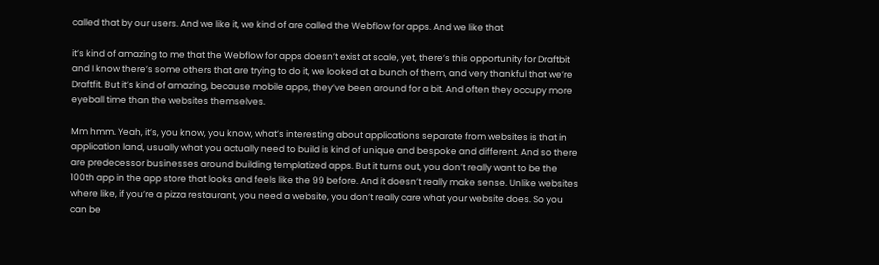called that by our users. And we like it, we kind of are called the Webflow for apps. And we like that

it’s kind of amazing to me that the Webflow for apps doesn’t exist at scale, yet, there’s this opportunity for Draftbit and I know there’s some others that are trying to do it, we looked at a bunch of them, and very thankful that we’re Draftfit. But it’s kind of amazing, because mobile apps, they’ve been around for a bit. And often they occupy more eyeball time than the websites themselves.

Mm hmm. Yeah, it’s, you know, you know, what’s interesting about applications separate from websites is that in application land, usually what you actually need to build is kind of unique and bespoke and different. And so there are predecessor businesses around building templatized apps. But it turns out, you don’t really want to be the 100th app in the app store that looks and feels like the 99 before. And it doesn’t really make sense. Unlike websites where like, if you’re a pizza restaurant, you need a website, you don’t really care what your website does. So you can be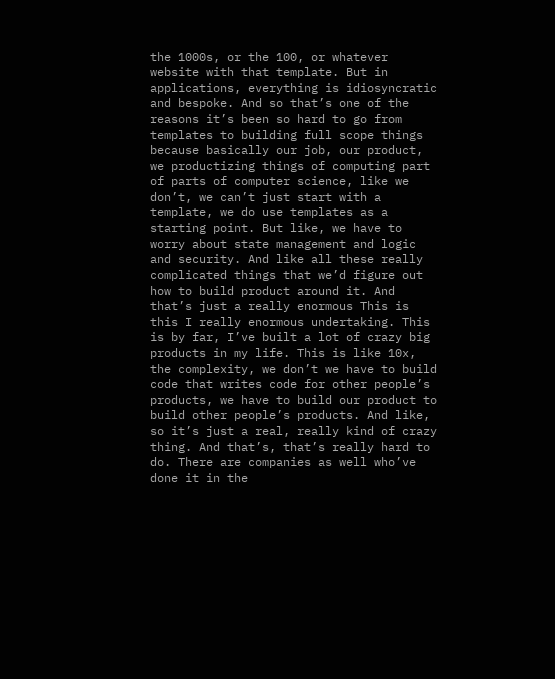the 1000s, or the 100, or whatever website with that template. But in applications, everything is idiosyncratic and bespoke. And so that’s one of the reasons it’s been so hard to go from templates to building full scope things because basically our job, our product, we productizing things of computing part of parts of computer science, like we don’t, we can’t just start with a template, we do use templates as a starting point. But like, we have to worry about state management and logic and security. And like all these really complicated things that we’d figure out how to build product around it. And that’s just a really enormous This is this I really enormous undertaking. This is by far, I’ve built a lot of crazy big products in my life. This is like 10x, the complexity, we don’t we have to build code that writes code for other people’s products, we have to build our product to build other people’s products. And like, so it’s just a real, really kind of crazy thing. And that’s, that’s really hard to do. There are companies as well who’ve done it in the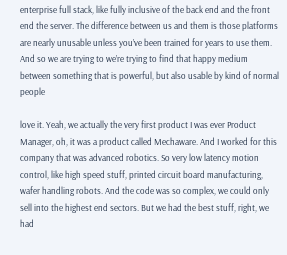enterprise full stack, like fully inclusive of the back end and the front end the server. The difference between us and them is those platforms are nearly unusable unless you’ve been trained for years to use them. And so we are trying to we’re trying to find that happy medium between something that is powerful, but also usable by kind of normal people

love it. Yeah, we actually the very first product I was ever Product Manager, oh, it was a product called Mechaware. And I worked for this company that was advanced robotics. So very low latency motion control, like high speed stuff, printed circuit board manufacturing, wafer handling robots. And the code was so complex, we could only sell into the highest end sectors. But we had the best stuff, right, we had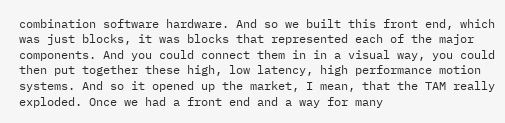combination software hardware. And so we built this front end, which was just blocks, it was blocks that represented each of the major components. And you could connect them in in a visual way, you could then put together these high, low latency, high performance motion systems. And so it opened up the market, I mean, that the TAM really exploded. Once we had a front end and a way for many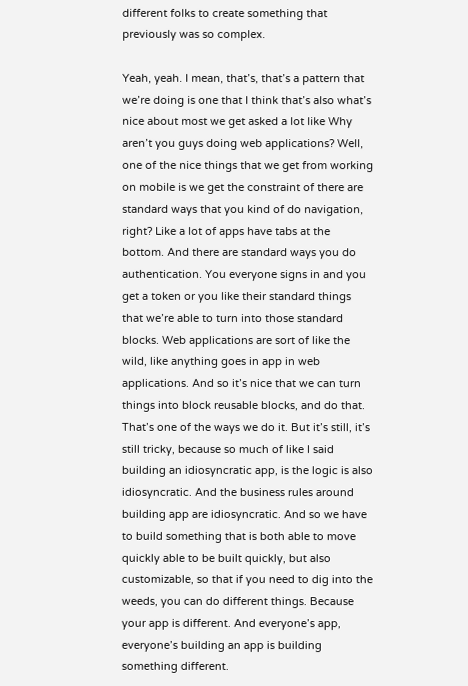different folks to create something that previously was so complex.

Yeah, yeah. I mean, that’s, that’s a pattern that we’re doing is one that I think that’s also what’s nice about most we get asked a lot like Why aren’t you guys doing web applications? Well, one of the nice things that we get from working on mobile is we get the constraint of there are standard ways that you kind of do navigation, right? Like a lot of apps have tabs at the bottom. And there are standard ways you do authentication. You everyone signs in and you get a token or you like their standard things that we’re able to turn into those standard blocks. Web applications are sort of like the wild, like anything goes in app in web applications. And so it’s nice that we can turn things into block reusable blocks, and do that. That’s one of the ways we do it. But it’s still, it’s still tricky, because so much of like I said building an idiosyncratic app, is the logic is also idiosyncratic. And the business rules around building app are idiosyncratic. And so we have to build something that is both able to move quickly able to be built quickly, but also customizable, so that if you need to dig into the weeds, you can do different things. Because your app is different. And everyone’s app, everyone’s building an app is building something different.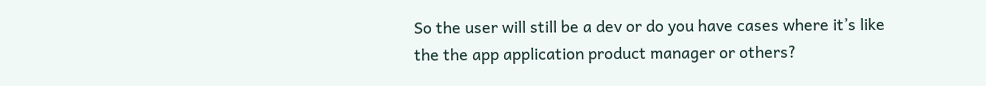So the user will still be a dev or do you have cases where it’s like the the app application product manager or others?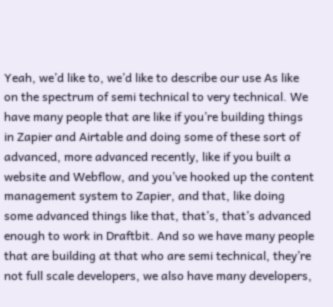Yeah, we’d like to, we’d like to describe our use As like on the spectrum of semi technical to very technical. We have many people that are like if you’re building things in Zapier and Airtable and doing some of these sort of advanced, more advanced recently, like if you built a website and Webflow, and you’ve hooked up the content management system to Zapier, and that, like doing some advanced things like that, that’s, that’s advanced enough to work in Draftbit. And so we have many people that are building at that who are semi technical, they’re not full scale developers, we also have many developers,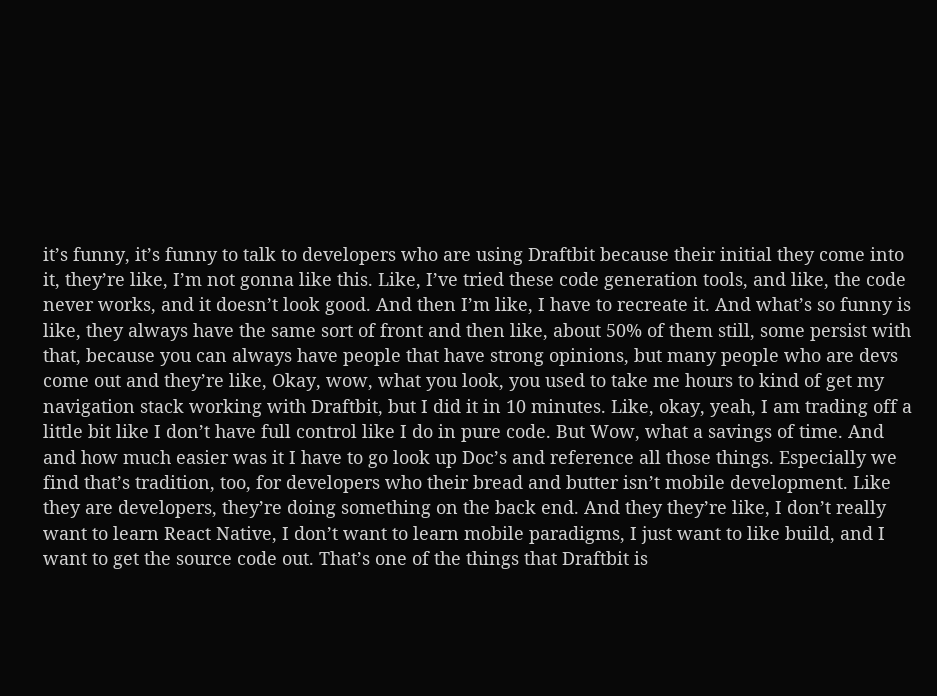it’s funny, it’s funny to talk to developers who are using Draftbit because their initial they come into it, they’re like, I’m not gonna like this. Like, I’ve tried these code generation tools, and like, the code never works, and it doesn’t look good. And then I’m like, I have to recreate it. And what’s so funny is like, they always have the same sort of front and then like, about 50% of them still, some persist with that, because you can always have people that have strong opinions, but many people who are devs come out and they’re like, Okay, wow, what you look, you used to take me hours to kind of get my navigation stack working with Draftbit, but I did it in 10 minutes. Like, okay, yeah, I am trading off a little bit like I don’t have full control like I do in pure code. But Wow, what a savings of time. And and how much easier was it I have to go look up Doc’s and reference all those things. Especially we find that’s tradition, too, for developers who their bread and butter isn’t mobile development. Like they are developers, they’re doing something on the back end. And they they’re like, I don’t really want to learn React Native, I don’t want to learn mobile paradigms, I just want to like build, and I want to get the source code out. That’s one of the things that Draftbit is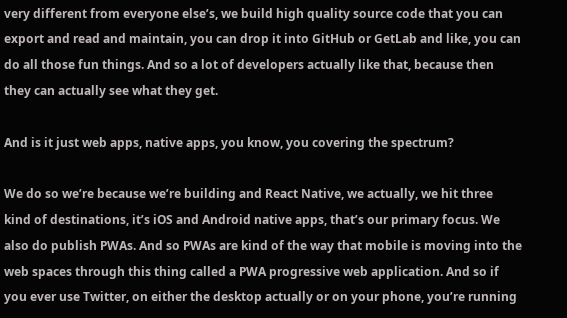very different from everyone else’s, we build high quality source code that you can export and read and maintain, you can drop it into GitHub or GetLab and like, you can do all those fun things. And so a lot of developers actually like that, because then they can actually see what they get.

And is it just web apps, native apps, you know, you covering the spectrum?

We do so we’re because we’re building and React Native, we actually, we hit three kind of destinations, it’s iOS and Android native apps, that’s our primary focus. We also do publish PWAs. And so PWAs are kind of the way that mobile is moving into the web spaces through this thing called a PWA progressive web application. And so if you ever use Twitter, on either the desktop actually or on your phone, you’re running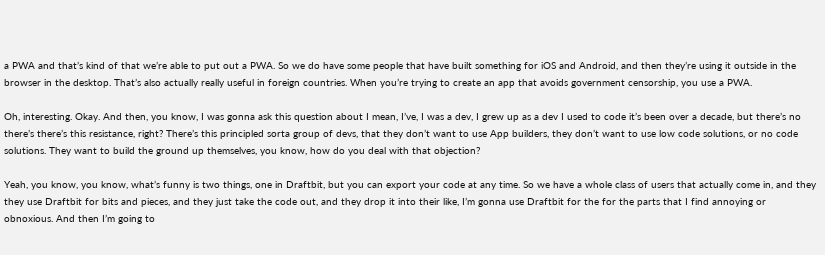a PWA and that’s kind of that we’re able to put out a PWA. So we do have some people that have built something for iOS and Android, and then they’re using it outside in the browser in the desktop. That’s also actually really useful in foreign countries. When you’re trying to create an app that avoids government censorship, you use a PWA.

Oh, interesting. Okay. And then, you know, I was gonna ask this question about I mean, I’ve, I was a dev, I grew up as a dev I used to code it’s been over a decade, but there’s no there’s there’s this resistance, right? There’s this principled sorta group of devs, that they don’t want to use App builders, they don’t want to use low code solutions, or no code solutions. They want to build the ground up themselves, you know, how do you deal with that objection?

Yeah, you know, you know, what’s funny is two things, one in Draftbit, but you can export your code at any time. So we have a whole class of users that actually come in, and they they use Draftbit for bits and pieces, and they just take the code out, and they drop it into their like, I’m gonna use Draftbit for the for the parts that I find annoying or obnoxious. And then I’m going to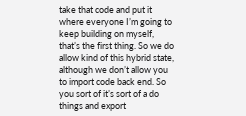take that code and put it where everyone I’m going to keep building on myself, that’s the first thing. So we do allow kind of this hybrid state, although we don’t allow you to import code back end. So you sort of it’s sort of a do things and export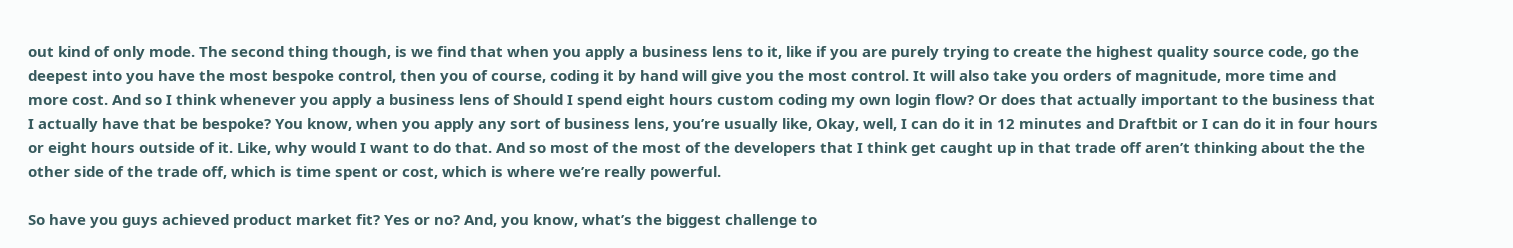out kind of only mode. The second thing though, is we find that when you apply a business lens to it, like if you are purely trying to create the highest quality source code, go the deepest into you have the most bespoke control, then you of course, coding it by hand will give you the most control. It will also take you orders of magnitude, more time and more cost. And so I think whenever you apply a business lens of Should I spend eight hours custom coding my own login flow? Or does that actually important to the business that I actually have that be bespoke? You know, when you apply any sort of business lens, you’re usually like, Okay, well, I can do it in 12 minutes and Draftbit or I can do it in four hours or eight hours outside of it. Like, why would I want to do that. And so most of the most of the developers that I think get caught up in that trade off aren’t thinking about the the other side of the trade off, which is time spent or cost, which is where we’re really powerful.

So have you guys achieved product market fit? Yes or no? And, you know, what’s the biggest challenge to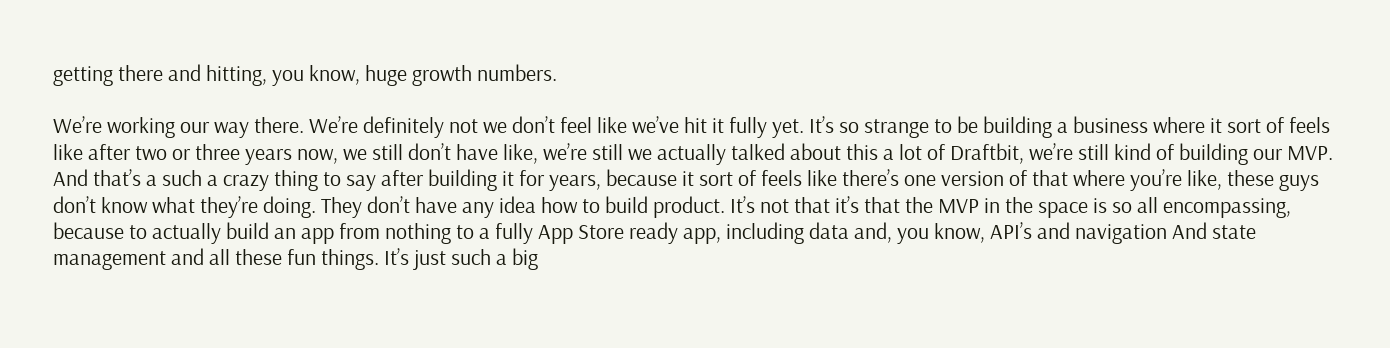getting there and hitting, you know, huge growth numbers.

We’re working our way there. We’re definitely not we don’t feel like we’ve hit it fully yet. It’s so strange to be building a business where it sort of feels like after two or three years now, we still don’t have like, we’re still we actually talked about this a lot of Draftbit, we’re still kind of building our MVP. And that’s a such a crazy thing to say after building it for years, because it sort of feels like there’s one version of that where you’re like, these guys don’t know what they’re doing. They don’t have any idea how to build product. It’s not that it’s that the MVP in the space is so all encompassing, because to actually build an app from nothing to a fully App Store ready app, including data and, you know, API’s and navigation And state management and all these fun things. It’s just such a big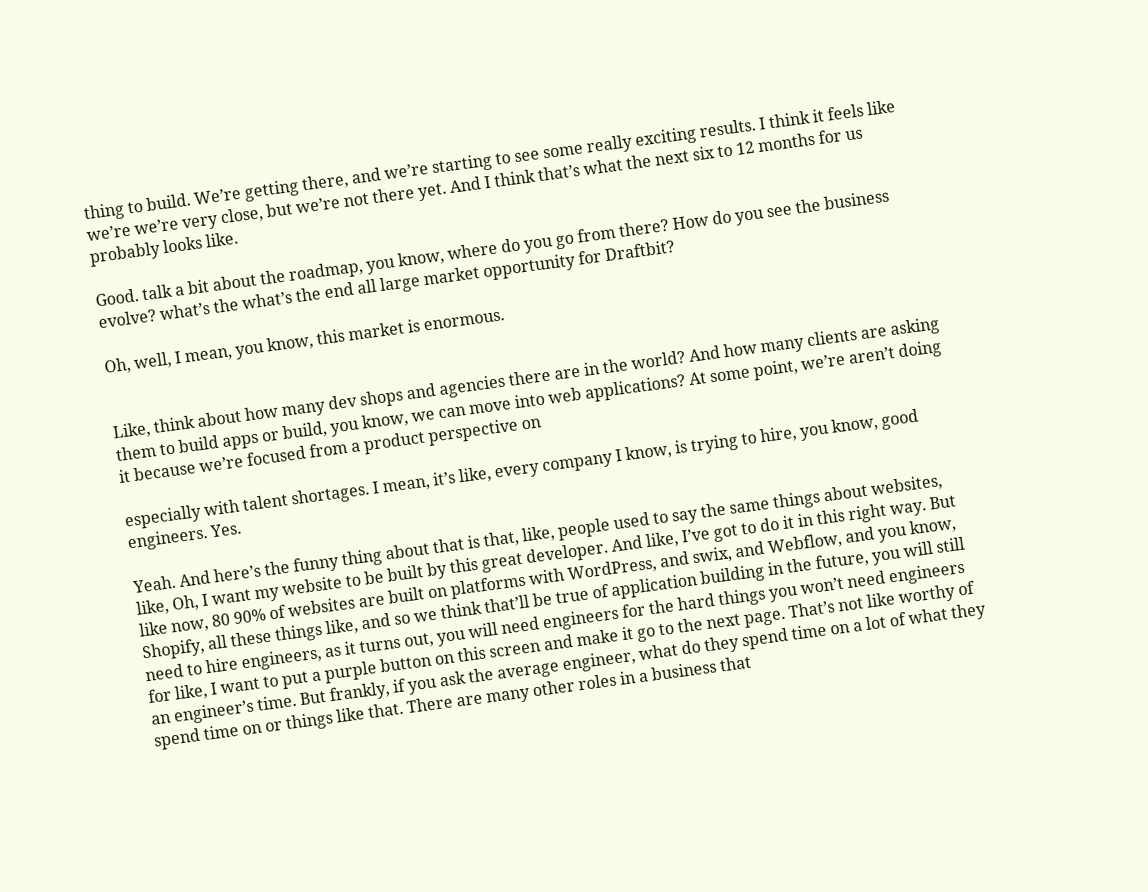thing to build. We’re getting there, and we’re starting to see some really exciting results. I think it feels like we’re we’re very close, but we’re not there yet. And I think that’s what the next six to 12 months for us probably looks like.

Good. talk a bit about the roadmap, you know, where do you go from there? How do you see the business evolve? what’s the what’s the end all large market opportunity for Draftbit?

Oh, well, I mean, you know, this market is enormous.


Like, think about how many dev shops and agencies there are in the world? And how many clients are asking them to build apps or build, you know, we can move into web applications? At some point, we’re aren’t doing it because we’re focused from a product perspective on

especially with talent shortages. I mean, it’s like, every company I know, is trying to hire, you know, good engineers. Yes.

Yeah. And here’s the funny thing about that is that, like, people used to say the same things about websites, like, Oh, I want my website to be built by this great developer. And like, I’ve got to do it in this right way. But like now, 80 90% of websites are built on platforms with WordPress, and swix, and Webflow, and you know, Shopify, all these things like, and so we think that’ll be true of application building in the future, you will still need to hire engineers, as it turns out, you will need engineers for the hard things you won’t need engineers for like, I want to put a purple button on this screen and make it go to the next page. That’s not like worthy of an engineer’s time. But frankly, if you ask the average engineer, what do they spend time on a lot of what they spend time on or things like that. There are many other roles in a business that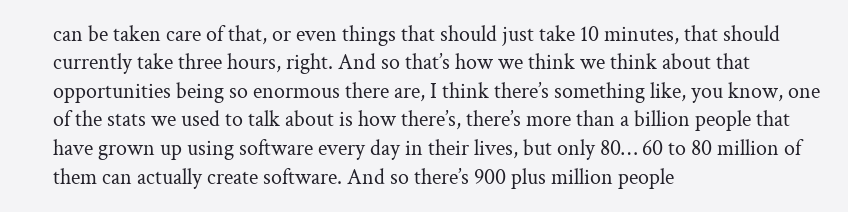can be taken care of that, or even things that should just take 10 minutes, that should currently take three hours, right. And so that’s how we think we think about that opportunities being so enormous there are, I think there’s something like, you know, one of the stats we used to talk about is how there’s, there’s more than a billion people that have grown up using software every day in their lives, but only 80… 60 to 80 million of them can actually create software. And so there’s 900 plus million people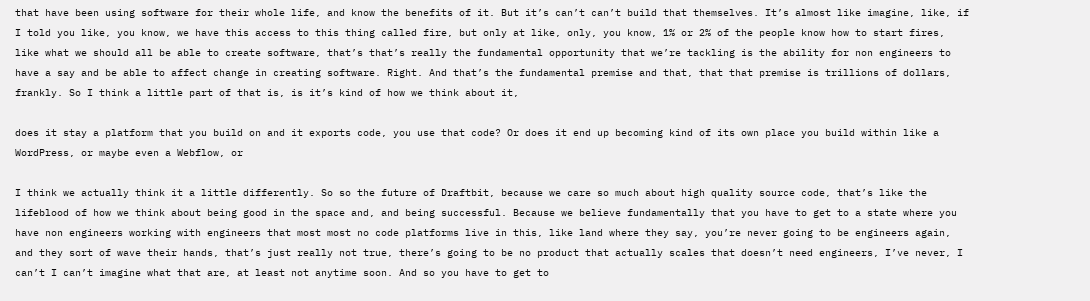that have been using software for their whole life, and know the benefits of it. But it’s can’t can’t build that themselves. It’s almost like imagine, like, if I told you like, you know, we have this access to this thing called fire, but only at like, only, you know, 1% or 2% of the people know how to start fires, like what we should all be able to create software, that’s that’s really the fundamental opportunity that we’re tackling is the ability for non engineers to have a say and be able to affect change in creating software. Right. And that’s the fundamental premise and that, that that premise is trillions of dollars, frankly. So I think a little part of that is, is it’s kind of how we think about it,

does it stay a platform that you build on and it exports code, you use that code? Or does it end up becoming kind of its own place you build within like a WordPress, or maybe even a Webflow, or

I think we actually think it a little differently. So so the future of Draftbit, because we care so much about high quality source code, that’s like the lifeblood of how we think about being good in the space and, and being successful. Because we believe fundamentally that you have to get to a state where you have non engineers working with engineers that most most no code platforms live in this, like land where they say, you’re never going to be engineers again, and they sort of wave their hands, that’s just really not true, there’s going to be no product that actually scales that doesn’t need engineers, I’ve never, I can’t I can’t imagine what that are, at least not anytime soon. And so you have to get to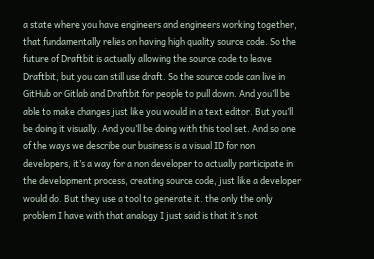a state where you have engineers and engineers working together, that fundamentally relies on having high quality source code. So the future of Draftbit is actually allowing the source code to leave Draftbit, but you can still use draft. So the source code can live in GitHub or Gitlab and Draftbit for people to pull down. And you’ll be able to make changes just like you would in a text editor. But you’ll be doing it visually. And you’ll be doing with this tool set. And so one of the ways we describe our business is a visual ID for non developers, it’s a way for a non developer to actually participate in the development process, creating source code, just like a developer would do. But they use a tool to generate it. the only the only problem I have with that analogy I just said is that it’s not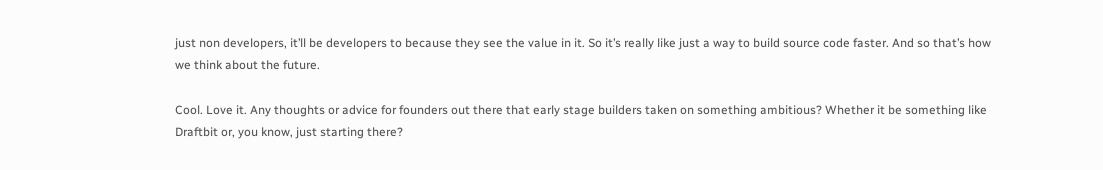just non developers, it’ll be developers to because they see the value in it. So it’s really like just a way to build source code faster. And so that’s how we think about the future.

Cool. Love it. Any thoughts or advice for founders out there that early stage builders taken on something ambitious? Whether it be something like Draftbit or, you know, just starting there?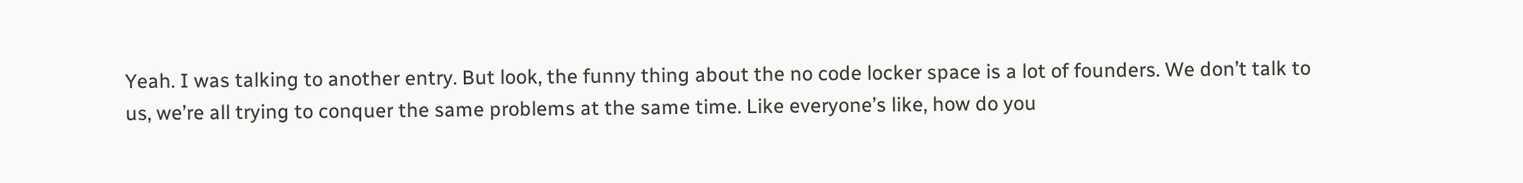Yeah. I was talking to another entry. But look, the funny thing about the no code locker space is a lot of founders. We don’t talk to us, we’re all trying to conquer the same problems at the same time. Like everyone’s like, how do you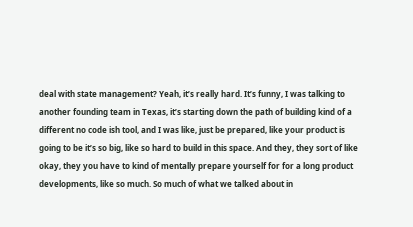deal with state management? Yeah, it’s really hard. It’s funny, I was talking to another founding team in Texas, it’s starting down the path of building kind of a different no code ish tool, and I was like, just be prepared, like your product is going to be it’s so big, like so hard to build in this space. And they, they sort of like okay, they you have to kind of mentally prepare yourself for for a long product developments, like so much. So much of what we talked about in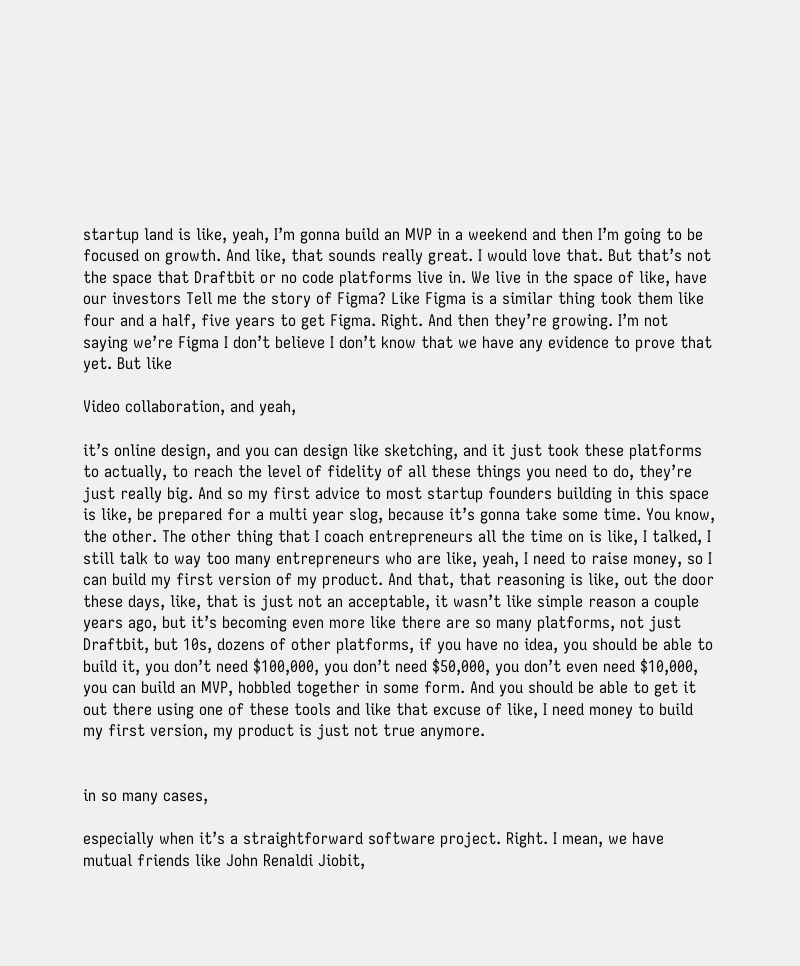startup land is like, yeah, I’m gonna build an MVP in a weekend and then I’m going to be focused on growth. And like, that sounds really great. I would love that. But that’s not the space that Draftbit or no code platforms live in. We live in the space of like, have our investors Tell me the story of Figma? Like Figma is a similar thing took them like four and a half, five years to get Figma. Right. And then they’re growing. I’m not saying we’re Figma I don’t believe I don’t know that we have any evidence to prove that yet. But like

Video collaboration, and yeah,

it’s online design, and you can design like sketching, and it just took these platforms to actually, to reach the level of fidelity of all these things you need to do, they’re just really big. And so my first advice to most startup founders building in this space is like, be prepared for a multi year slog, because it’s gonna take some time. You know, the other. The other thing that I coach entrepreneurs all the time on is like, I talked, I still talk to way too many entrepreneurs who are like, yeah, I need to raise money, so I can build my first version of my product. And that, that reasoning is like, out the door these days, like, that is just not an acceptable, it wasn’t like simple reason a couple years ago, but it’s becoming even more like there are so many platforms, not just Draftbit, but 10s, dozens of other platforms, if you have no idea, you should be able to build it, you don’t need $100,000, you don’t need $50,000, you don’t even need $10,000, you can build an MVP, hobbled together in some form. And you should be able to get it out there using one of these tools and like that excuse of like, I need money to build my first version, my product is just not true anymore.


in so many cases,

especially when it’s a straightforward software project. Right. I mean, we have mutual friends like John Renaldi Jiobit,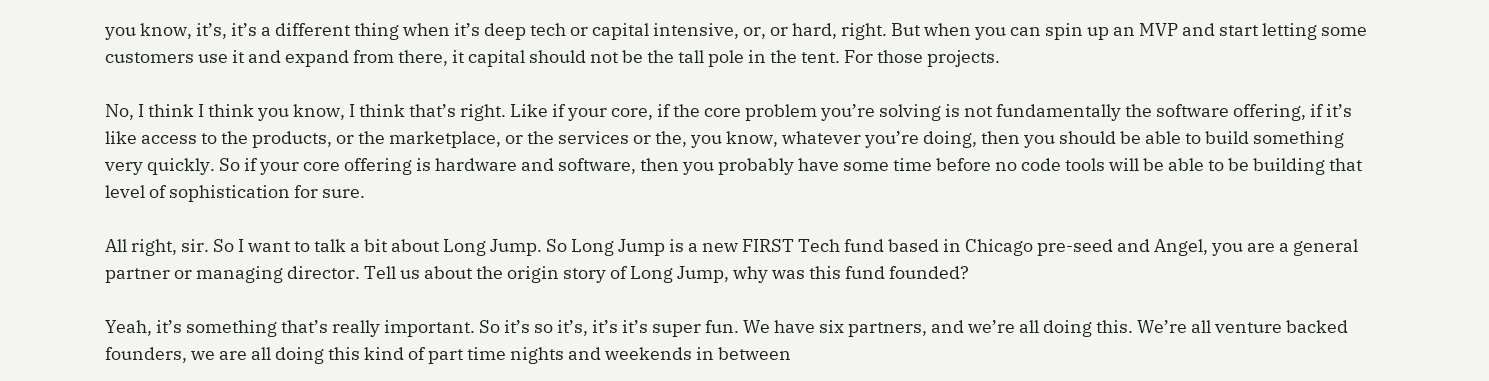you know, it’s, it’s a different thing when it’s deep tech or capital intensive, or, or hard, right. But when you can spin up an MVP and start letting some customers use it and expand from there, it capital should not be the tall pole in the tent. For those projects.

No, I think I think you know, I think that’s right. Like if your core, if the core problem you’re solving is not fundamentally the software offering, if it’s like access to the products, or the marketplace, or the services or the, you know, whatever you’re doing, then you should be able to build something very quickly. So if your core offering is hardware and software, then you probably have some time before no code tools will be able to be building that level of sophistication for sure.

All right, sir. So I want to talk a bit about Long Jump. So Long Jump is a new FIRST Tech fund based in Chicago pre-seed and Angel, you are a general partner or managing director. Tell us about the origin story of Long Jump, why was this fund founded?

Yeah, it’s something that’s really important. So it’s so it’s, it’s it’s super fun. We have six partners, and we’re all doing this. We’re all venture backed founders, we are all doing this kind of part time nights and weekends in between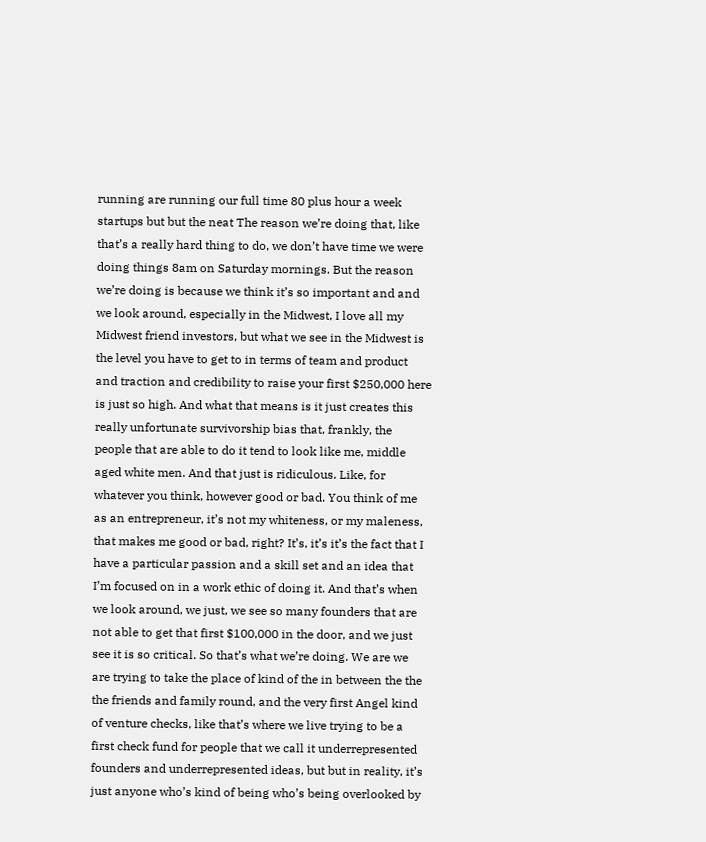running are running our full time 80 plus hour a week startups but but the neat The reason we’re doing that, like that’s a really hard thing to do, we don’t have time we were doing things 8am on Saturday mornings. But the reason we’re doing is because we think it’s so important and and we look around, especially in the Midwest, I love all my Midwest friend investors, but what we see in the Midwest is the level you have to get to in terms of team and product and traction and credibility to raise your first $250,000 here is just so high. And what that means is it just creates this really unfortunate survivorship bias that, frankly, the people that are able to do it tend to look like me, middle aged white men. And that just is ridiculous. Like, for whatever you think, however good or bad. You think of me as an entrepreneur, it’s not my whiteness, or my maleness, that makes me good or bad, right? It’s, it’s it’s the fact that I have a particular passion and a skill set and an idea that I’m focused on in a work ethic of doing it. And that’s when we look around, we just, we see so many founders that are not able to get that first $100,000 in the door, and we just see it is so critical. So that’s what we’re doing. We are we are trying to take the place of kind of the in between the the the friends and family round, and the very first Angel kind of venture checks, like that’s where we live trying to be a first check fund for people that we call it underrepresented founders and underrepresented ideas, but but in reality, it’s just anyone who’s kind of being who’s being overlooked by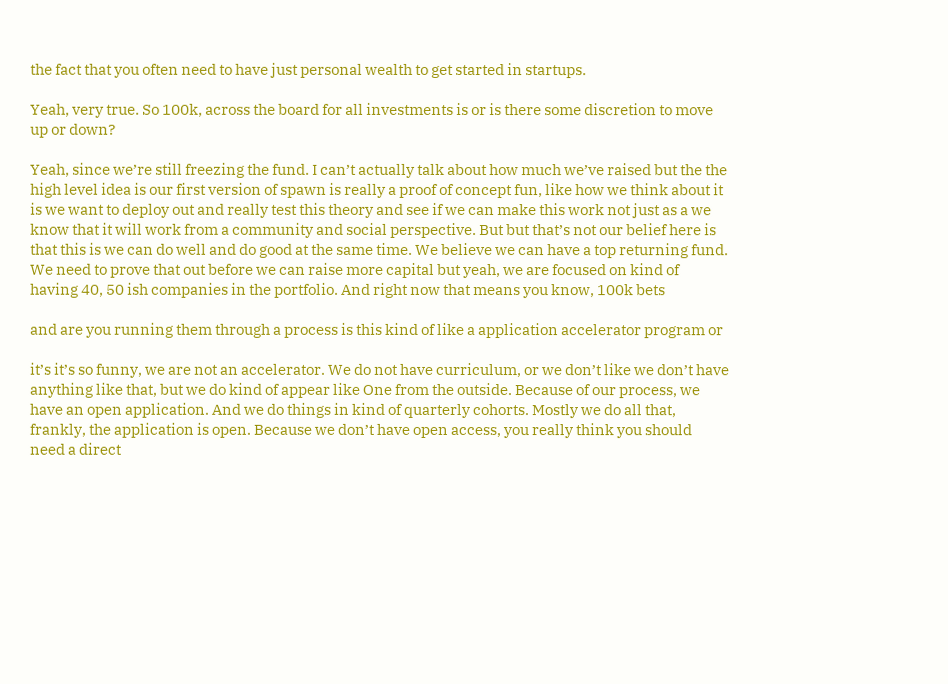the fact that you often need to have just personal wealth to get started in startups.

Yeah, very true. So 100k, across the board for all investments is or is there some discretion to move up or down?

Yeah, since we’re still freezing the fund. I can’t actually talk about how much we’ve raised but the the high level idea is our first version of spawn is really a proof of concept fun, like how we think about it is we want to deploy out and really test this theory and see if we can make this work not just as a we know that it will work from a community and social perspective. But but that’s not our belief here is that this is we can do well and do good at the same time. We believe we can have a top returning fund. We need to prove that out before we can raise more capital but yeah, we are focused on kind of having 40, 50 ish companies in the portfolio. And right now that means you know, 100k bets

and are you running them through a process is this kind of like a application accelerator program or

it’s it’s so funny, we are not an accelerator. We do not have curriculum, or we don’t like we don’t have anything like that, but we do kind of appear like One from the outside. Because of our process, we have an open application. And we do things in kind of quarterly cohorts. Mostly we do all that, frankly, the application is open. Because we don’t have open access, you really think you should need a direct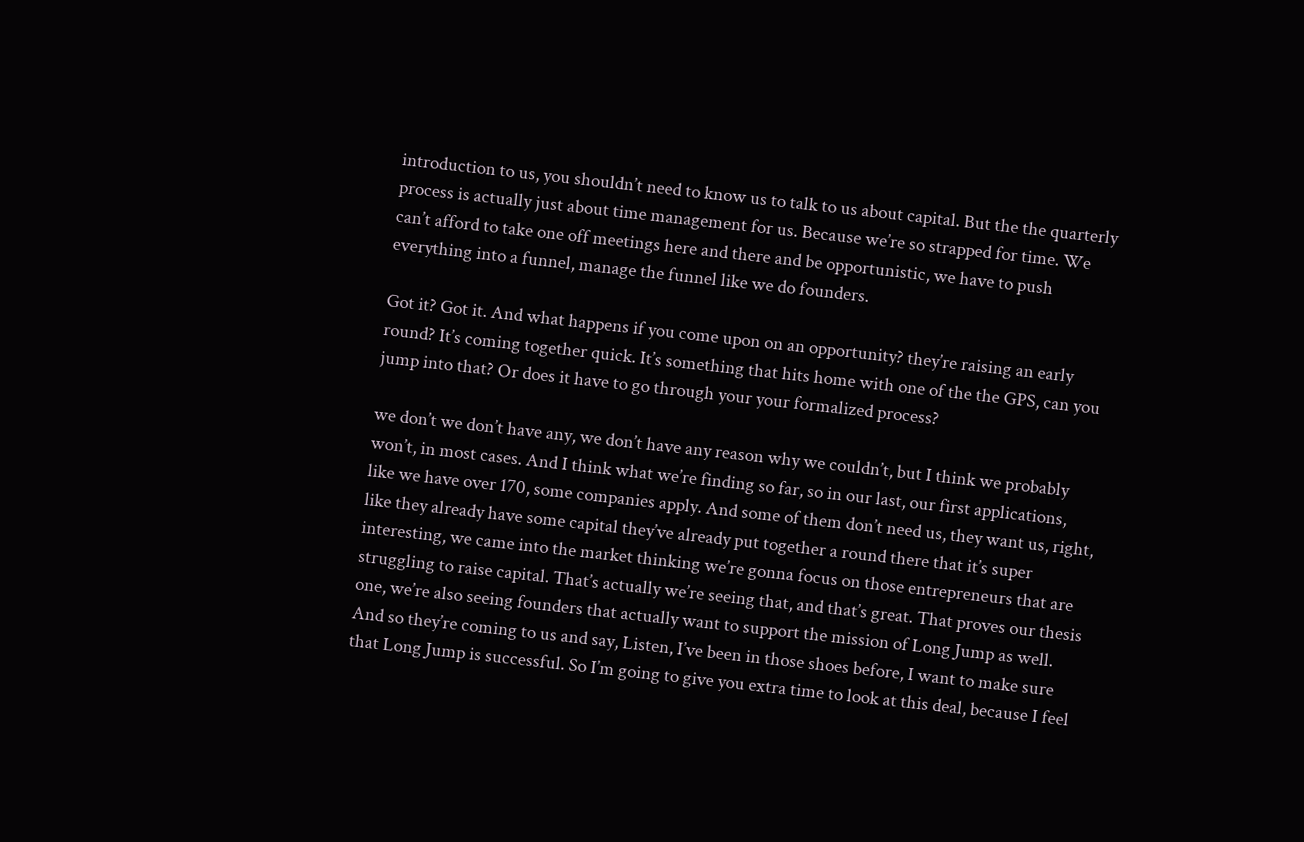introduction to us, you shouldn’t need to know us to talk to us about capital. But the the quarterly process is actually just about time management for us. Because we’re so strapped for time. We can’t afford to take one off meetings here and there and be opportunistic, we have to push everything into a funnel, manage the funnel like we do founders.

Got it? Got it. And what happens if you come upon on an opportunity? they’re raising an early round? It’s coming together quick. It’s something that hits home with one of the the GPS, can you jump into that? Or does it have to go through your your formalized process?

we don’t we don’t have any, we don’t have any reason why we couldn’t, but I think we probably won’t, in most cases. And I think what we’re finding so far, so in our last, our first applications, like we have over 170, some companies apply. And some of them don’t need us, they want us, right, like they already have some capital they’ve already put together a round there that it’s super interesting, we came into the market thinking we’re gonna focus on those entrepreneurs that are struggling to raise capital. That’s actually we’re seeing that, and that’s great. That proves our thesis one, we’re also seeing founders that actually want to support the mission of Long Jump as well. And so they’re coming to us and say, Listen, I’ve been in those shoes before, I want to make sure that Long Jump is successful. So I’m going to give you extra time to look at this deal, because I feel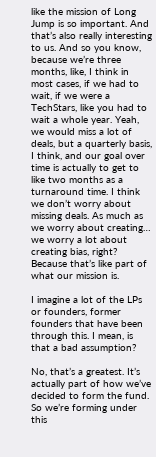like the mission of Long Jump is so important. And that’s also really interesting to us. And so you know, because we’re three months, like, I think in most cases, if we had to wait, if we were a TechStars, like you had to wait a whole year. Yeah, we would miss a lot of deals, but a quarterly basis, I think, and our goal over time is actually to get to like two months as a turnaround time. I think we don’t worry about missing deals. As much as we worry about creating… we worry a lot about creating bias, right? Because that’s like part of what our mission is.

I imagine a lot of the LPs or founders, former founders that have been through this. I mean, is that a bad assumption?

No, that’s a greatest. It’s actually part of how we’ve decided to form the fund. So we’re forming under this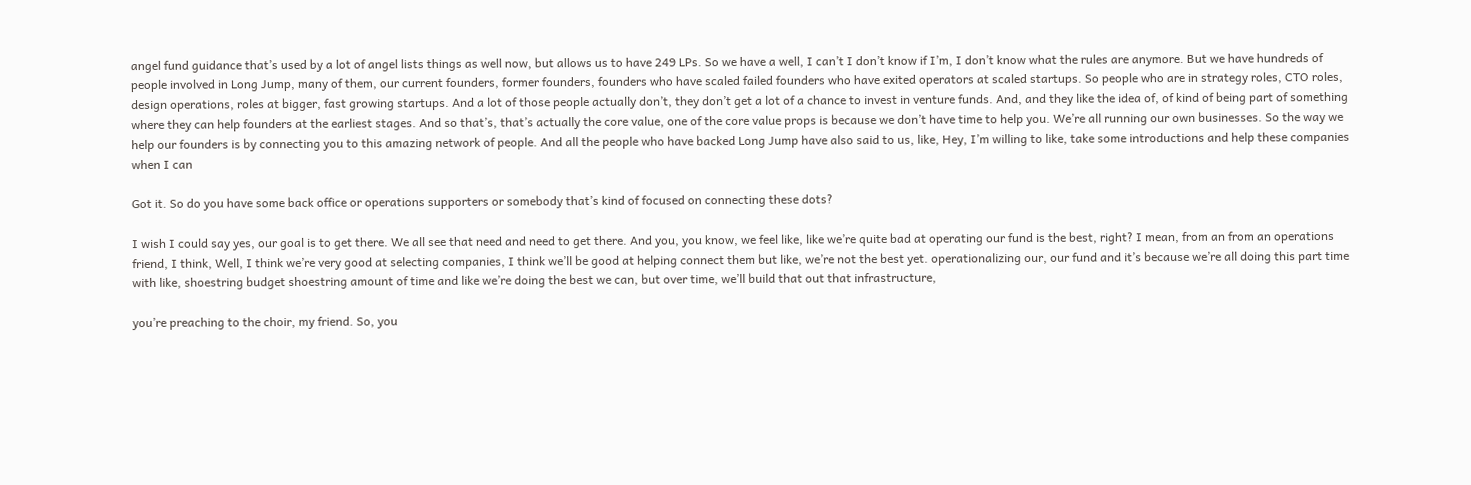angel fund guidance that’s used by a lot of angel lists things as well now, but allows us to have 249 LPs. So we have a well, I can’t I don’t know if I’m, I don’t know what the rules are anymore. But we have hundreds of people involved in Long Jump, many of them, our current founders, former founders, founders who have scaled failed founders who have exited operators at scaled startups. So people who are in strategy roles, CTO roles, design operations, roles at bigger, fast growing startups. And a lot of those people actually don’t, they don’t get a lot of a chance to invest in venture funds. And, and they like the idea of, of kind of being part of something where they can help founders at the earliest stages. And so that’s, that’s actually the core value, one of the core value props is because we don’t have time to help you. We’re all running our own businesses. So the way we help our founders is by connecting you to this amazing network of people. And all the people who have backed Long Jump have also said to us, like, Hey, I’m willing to like, take some introductions and help these companies when I can

Got it. So do you have some back office or operations supporters or somebody that’s kind of focused on connecting these dots?

I wish I could say yes, our goal is to get there. We all see that need and need to get there. And you, you know, we feel like, like we’re quite bad at operating our fund is the best, right? I mean, from an from an operations friend, I think, Well, I think we’re very good at selecting companies, I think we’ll be good at helping connect them but like, we’re not the best yet. operationalizing our, our fund and it’s because we’re all doing this part time with like, shoestring budget shoestring amount of time and like we’re doing the best we can, but over time, we’ll build that out that infrastructure,

you’re preaching to the choir, my friend. So, you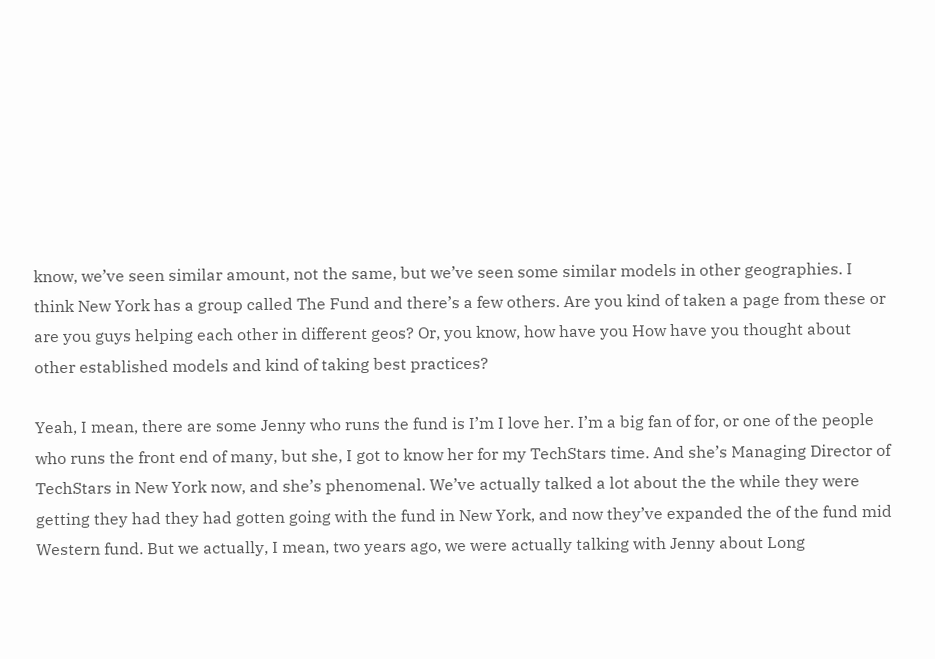know, we’ve seen similar amount, not the same, but we’ve seen some similar models in other geographies. I think New York has a group called The Fund and there’s a few others. Are you kind of taken a page from these or are you guys helping each other in different geos? Or, you know, how have you How have you thought about other established models and kind of taking best practices?

Yeah, I mean, there are some Jenny who runs the fund is I’m I love her. I’m a big fan of for, or one of the people who runs the front end of many, but she, I got to know her for my TechStars time. And she’s Managing Director of TechStars in New York now, and she’s phenomenal. We’ve actually talked a lot about the the while they were getting they had they had gotten going with the fund in New York, and now they’ve expanded the of the fund mid Western fund. But we actually, I mean, two years ago, we were actually talking with Jenny about Long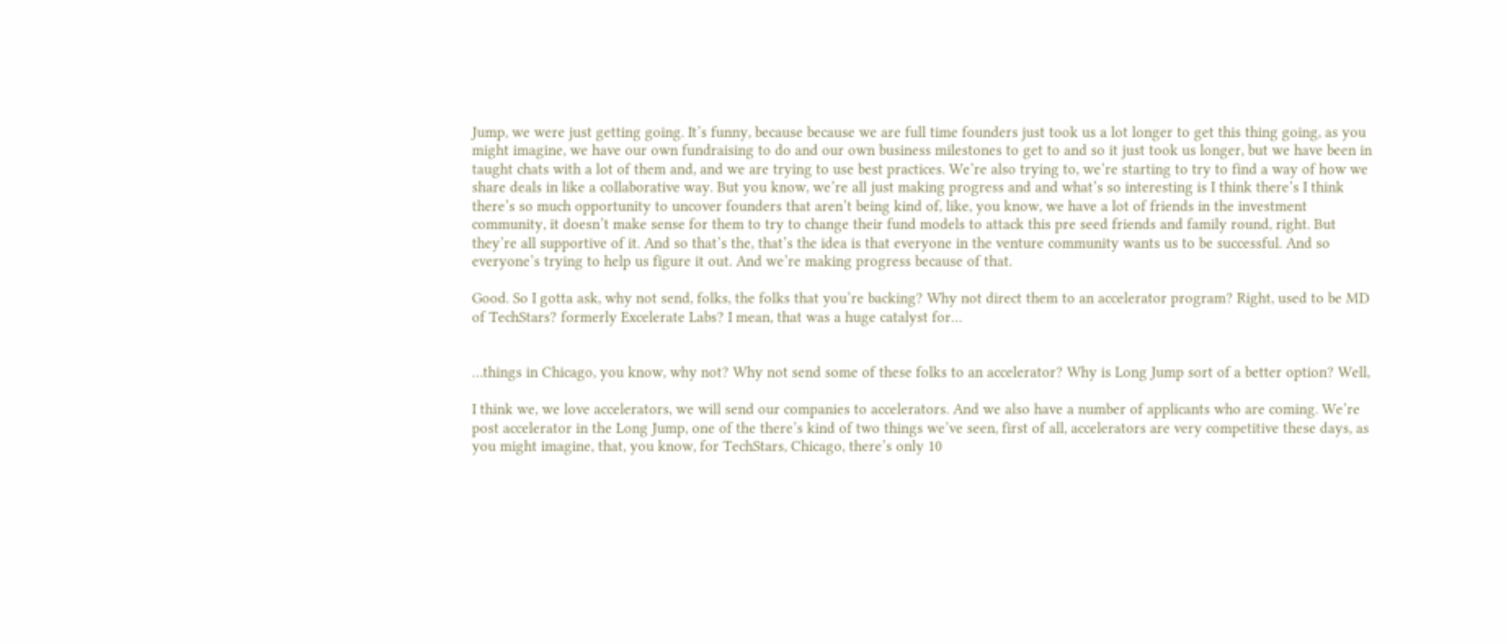Jump, we were just getting going. It’s funny, because because we are full time founders just took us a lot longer to get this thing going, as you might imagine, we have our own fundraising to do and our own business milestones to get to and so it just took us longer, but we have been in taught chats with a lot of them and, and we are trying to use best practices. We’re also trying to, we’re starting to try to find a way of how we share deals in like a collaborative way. But you know, we’re all just making progress and and what’s so interesting is I think there’s I think there’s so much opportunity to uncover founders that aren’t being kind of, like, you know, we have a lot of friends in the investment community, it doesn’t make sense for them to try to change their fund models to attack this pre seed friends and family round, right. But they’re all supportive of it. And so that’s the, that’s the idea is that everyone in the venture community wants us to be successful. And so everyone’s trying to help us figure it out. And we’re making progress because of that.

Good. So I gotta ask, why not send, folks, the folks that you’re backing? Why not direct them to an accelerator program? Right, used to be MD of TechStars? formerly Excelerate Labs? I mean, that was a huge catalyst for…


…things in Chicago, you know, why not? Why not send some of these folks to an accelerator? Why is Long Jump sort of a better option? Well,

I think we, we love accelerators, we will send our companies to accelerators. And we also have a number of applicants who are coming. We’re post accelerator in the Long Jump, one of the there’s kind of two things we’ve seen, first of all, accelerators are very competitive these days, as you might imagine, that, you know, for TechStars, Chicago, there’s only 10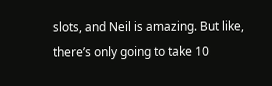slots, and Neil is amazing. But like, there’s only going to take 10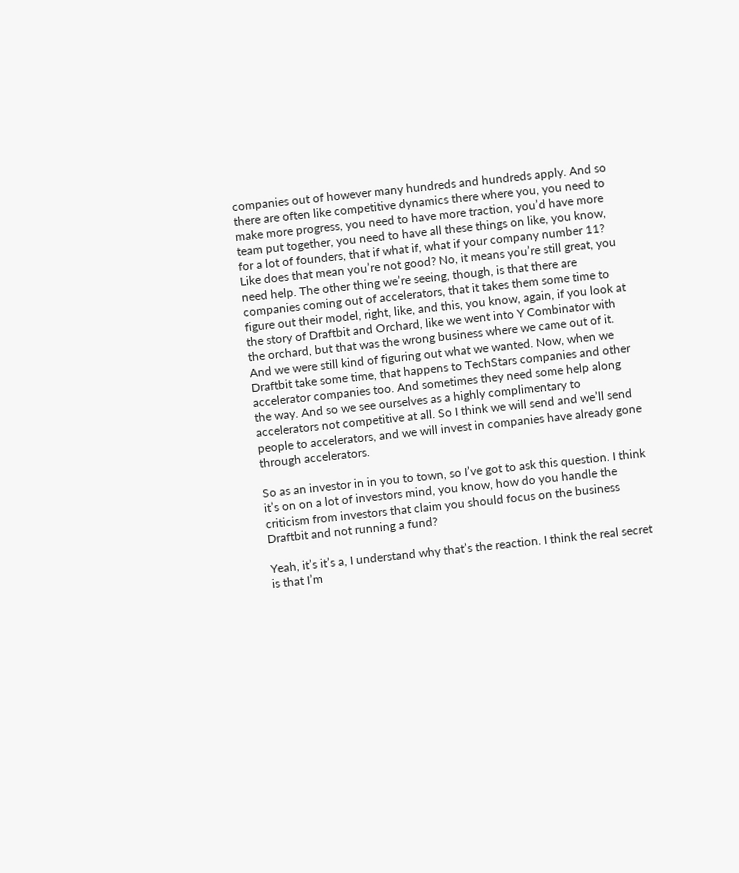companies out of however many hundreds and hundreds apply. And so there are often like competitive dynamics there where you, you need to make more progress, you need to have more traction, you’d have more team put together, you need to have all these things on like, you know, for a lot of founders, that if what if, what if your company number 11? Like does that mean you’re not good? No, it means you’re still great, you need help. The other thing we’re seeing, though, is that there are companies coming out of accelerators, that it takes them some time to figure out their model, right, like, and this, you know, again, if you look at the story of Draftbit and Orchard, like we went into Y Combinator with the orchard, but that was the wrong business where we came out of it. And we were still kind of figuring out what we wanted. Now, when we Draftbit take some time, that happens to TechStars companies and other accelerator companies too. And sometimes they need some help along the way. And so we see ourselves as a highly complimentary to accelerators not competitive at all. So I think we will send and we’ll send people to accelerators, and we will invest in companies have already gone through accelerators.

So as an investor in in you to town, so I’ve got to ask this question. I think it’s on on a lot of investors mind, you know, how do you handle the criticism from investors that claim you should focus on the business Draftbit and not running a fund?

Yeah, it’s it’s a, I understand why that’s the reaction. I think the real secret is that I’m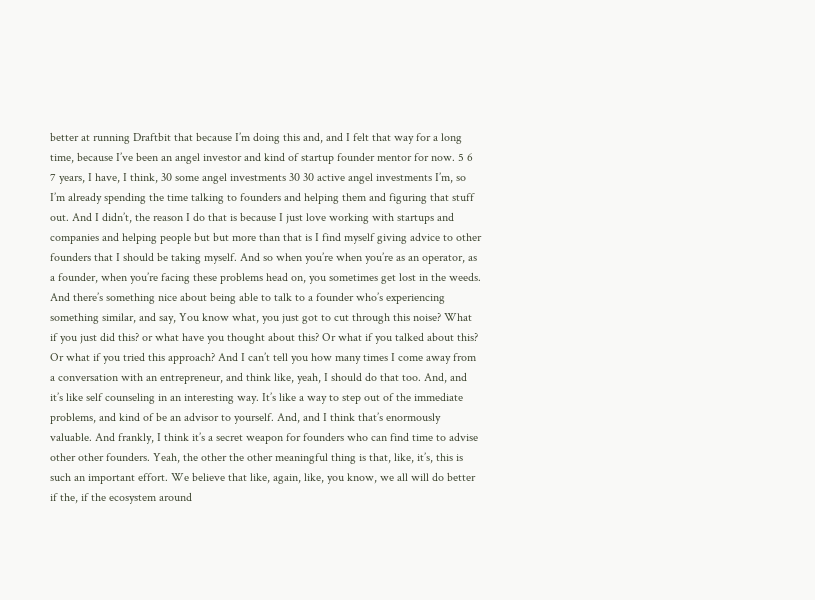better at running Draftbit that because I’m doing this and, and I felt that way for a long time, because I’ve been an angel investor and kind of startup founder mentor for now. 5 6 7 years, I have, I think, 30 some angel investments 30 30 active angel investments I’m, so I’m already spending the time talking to founders and helping them and figuring that stuff out. And I didn’t, the reason I do that is because I just love working with startups and companies and helping people but but more than that is I find myself giving advice to other founders that I should be taking myself. And so when you’re when you’re as an operator, as a founder, when you’re facing these problems head on, you sometimes get lost in the weeds. And there’s something nice about being able to talk to a founder who’s experiencing something similar, and say, You know what, you just got to cut through this noise? What if you just did this? or what have you thought about this? Or what if you talked about this? Or what if you tried this approach? And I can’t tell you how many times I come away from a conversation with an entrepreneur, and think like, yeah, I should do that too. And, and it’s like self counseling in an interesting way. It’s like a way to step out of the immediate problems, and kind of be an advisor to yourself. And, and I think that’s enormously valuable. And frankly, I think it’s a secret weapon for founders who can find time to advise other other founders. Yeah, the other the other meaningful thing is that, like, it’s, this is such an important effort. We believe that like, again, like, you know, we all will do better if the, if the ecosystem around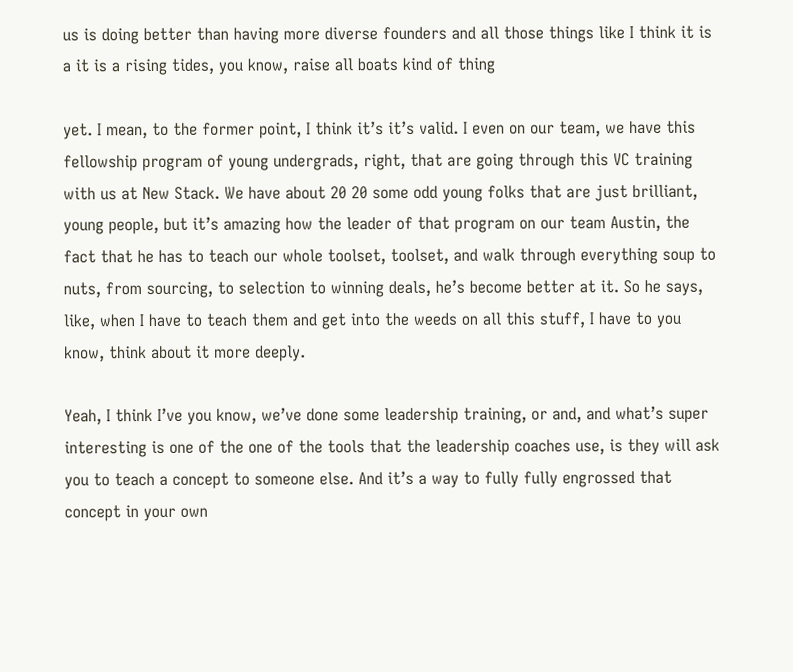us is doing better than having more diverse founders and all those things like I think it is a it is a rising tides, you know, raise all boats kind of thing

yet. I mean, to the former point, I think it’s it’s valid. I even on our team, we have this fellowship program of young undergrads, right, that are going through this VC training with us at New Stack. We have about 20 20 some odd young folks that are just brilliant, young people, but it’s amazing how the leader of that program on our team Austin, the fact that he has to teach our whole toolset, toolset, and walk through everything soup to nuts, from sourcing, to selection to winning deals, he’s become better at it. So he says, like, when I have to teach them and get into the weeds on all this stuff, I have to you know, think about it more deeply.

Yeah, I think I’ve you know, we’ve done some leadership training, or and, and what’s super interesting is one of the one of the tools that the leadership coaches use, is they will ask you to teach a concept to someone else. And it’s a way to fully fully engrossed that concept in your own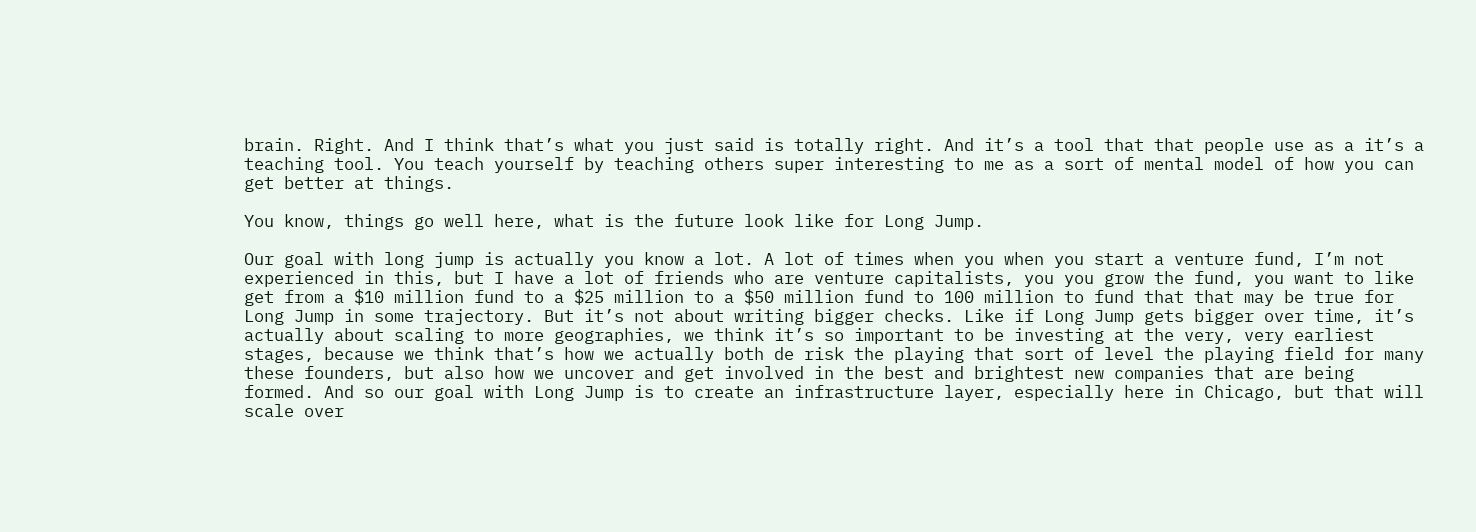brain. Right. And I think that’s what you just said is totally right. And it’s a tool that that people use as a it’s a teaching tool. You teach yourself by teaching others super interesting to me as a sort of mental model of how you can get better at things.

You know, things go well here, what is the future look like for Long Jump.

Our goal with long jump is actually you know a lot. A lot of times when you when you start a venture fund, I’m not experienced in this, but I have a lot of friends who are venture capitalists, you you grow the fund, you want to like get from a $10 million fund to a $25 million to a $50 million fund to 100 million to fund that that may be true for Long Jump in some trajectory. But it’s not about writing bigger checks. Like if Long Jump gets bigger over time, it’s actually about scaling to more geographies, we think it’s so important to be investing at the very, very earliest stages, because we think that’s how we actually both de risk the playing that sort of level the playing field for many these founders, but also how we uncover and get involved in the best and brightest new companies that are being formed. And so our goal with Long Jump is to create an infrastructure layer, especially here in Chicago, but that will scale over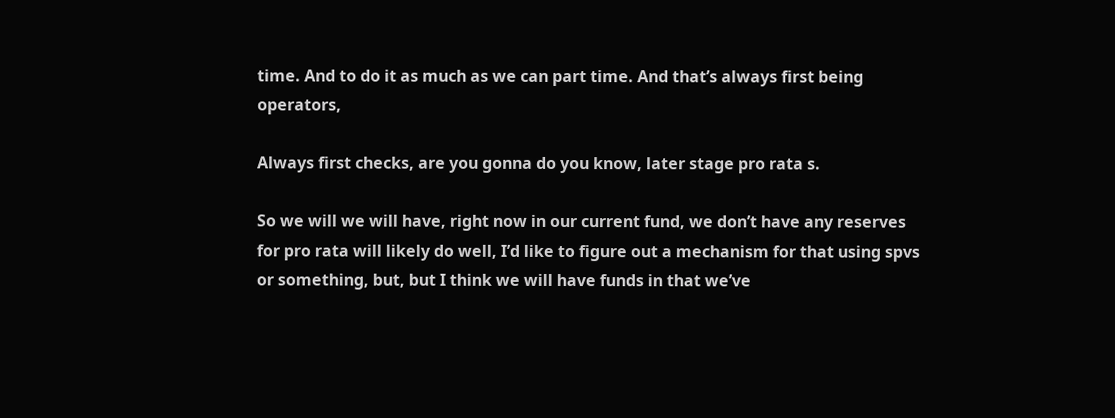time. And to do it as much as we can part time. And that’s always first being operators,

Always first checks, are you gonna do you know, later stage pro rata s.

So we will we will have, right now in our current fund, we don’t have any reserves for pro rata will likely do well, I’d like to figure out a mechanism for that using spvs or something, but, but I think we will have funds in that we’ve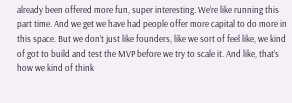already been offered more fun, super interesting. We’re like running this part time. And we get we have had people offer more capital to do more in this space. But we don’t just like founders, like we sort of feel like, we kind of got to build and test the MVP before we try to scale it. And like, that’s how we kind of think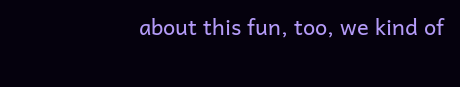about this fun, too, we kind of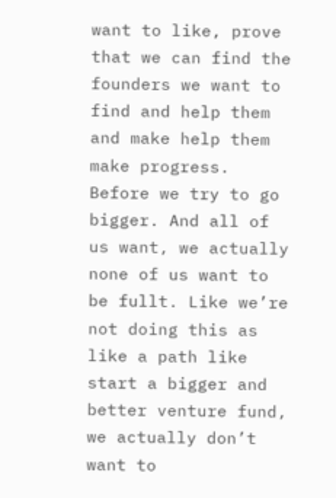want to like, prove that we can find the founders we want to find and help them and make help them make progress. Before we try to go bigger. And all of us want, we actually none of us want to be fullt. Like we’re not doing this as like a path like start a bigger and better venture fund, we actually don’t want to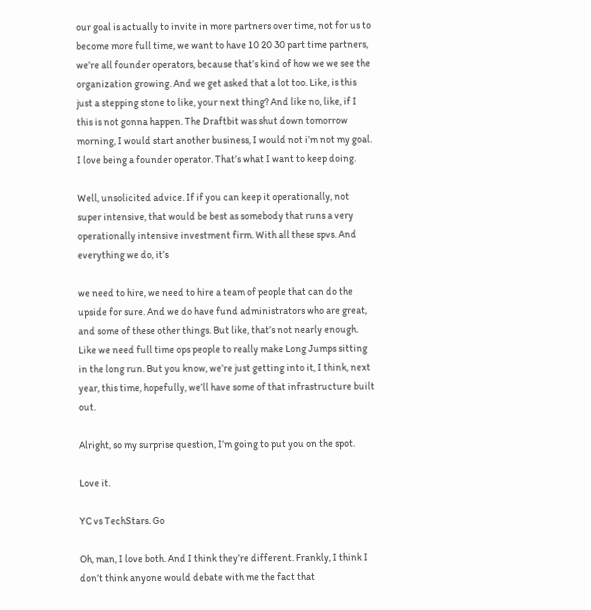our goal is actually to invite in more partners over time, not for us to become more full time, we want to have 10 20 30 part time partners, we’re all founder operators, because that’s kind of how we we see the organization growing. And we get asked that a lot too. Like, is this just a stepping stone to like, your next thing? And like no, like, if I this is not gonna happen. The Draftbit was shut down tomorrow morning, I would start another business, I would not i’m not my goal. I love being a founder operator. That’s what I want to keep doing.

Well, unsolicited advice. If if you can keep it operationally, not super intensive, that would be best as somebody that runs a very operationally intensive investment firm. With all these spvs. And everything we do, it’s

we need to hire, we need to hire a team of people that can do the upside for sure. And we do have fund administrators who are great, and some of these other things. But like, that’s not nearly enough. Like we need full time ops people to really make Long Jumps sitting in the long run. But you know, we’re just getting into it, I think, next year, this time, hopefully, we’ll have some of that infrastructure built out.

Alright, so my surprise question, I’m going to put you on the spot.

Love it.

YC vs TechStars. Go

Oh, man, I love both. And I think they’re different. Frankly, I think I don’t think anyone would debate with me the fact that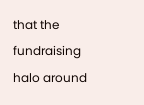that the fundraising halo around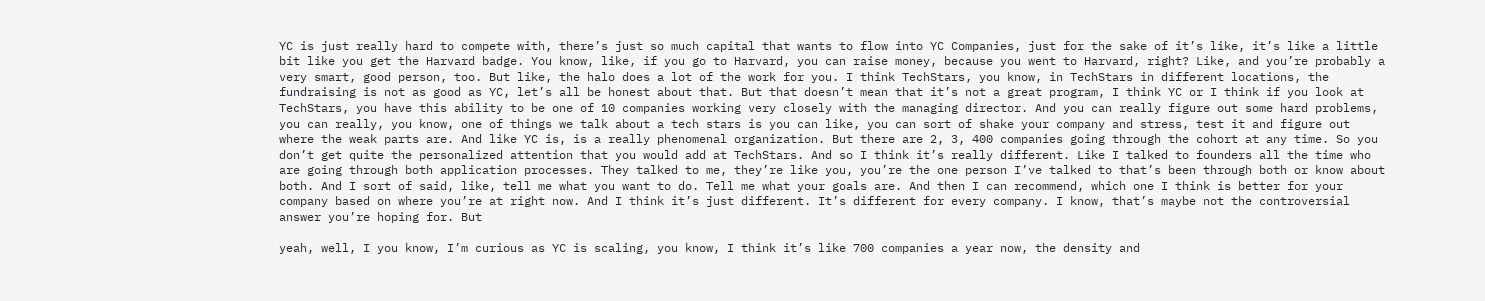YC is just really hard to compete with, there’s just so much capital that wants to flow into YC Companies, just for the sake of it’s like, it’s like a little bit like you get the Harvard badge. You know, like, if you go to Harvard, you can raise money, because you went to Harvard, right? Like, and you’re probably a very smart, good person, too. But like, the halo does a lot of the work for you. I think TechStars, you know, in TechStars in different locations, the fundraising is not as good as YC, let’s all be honest about that. But that doesn’t mean that it’s not a great program, I think YC or I think if you look at TechStars, you have this ability to be one of 10 companies working very closely with the managing director. And you can really figure out some hard problems, you can really, you know, one of things we talk about a tech stars is you can like, you can sort of shake your company and stress, test it and figure out where the weak parts are. And like YC is, is a really phenomenal organization. But there are 2, 3, 400 companies going through the cohort at any time. So you don’t get quite the personalized attention that you would add at TechStars. And so I think it’s really different. Like I talked to founders all the time who are going through both application processes. They talked to me, they’re like you, you’re the one person I’ve talked to that’s been through both or know about both. And I sort of said, like, tell me what you want to do. Tell me what your goals are. And then I can recommend, which one I think is better for your company based on where you’re at right now. And I think it’s just different. It’s different for every company. I know, that’s maybe not the controversial answer you’re hoping for. But

yeah, well, I you know, I’m curious as YC is scaling, you know, I think it’s like 700 companies a year now, the density and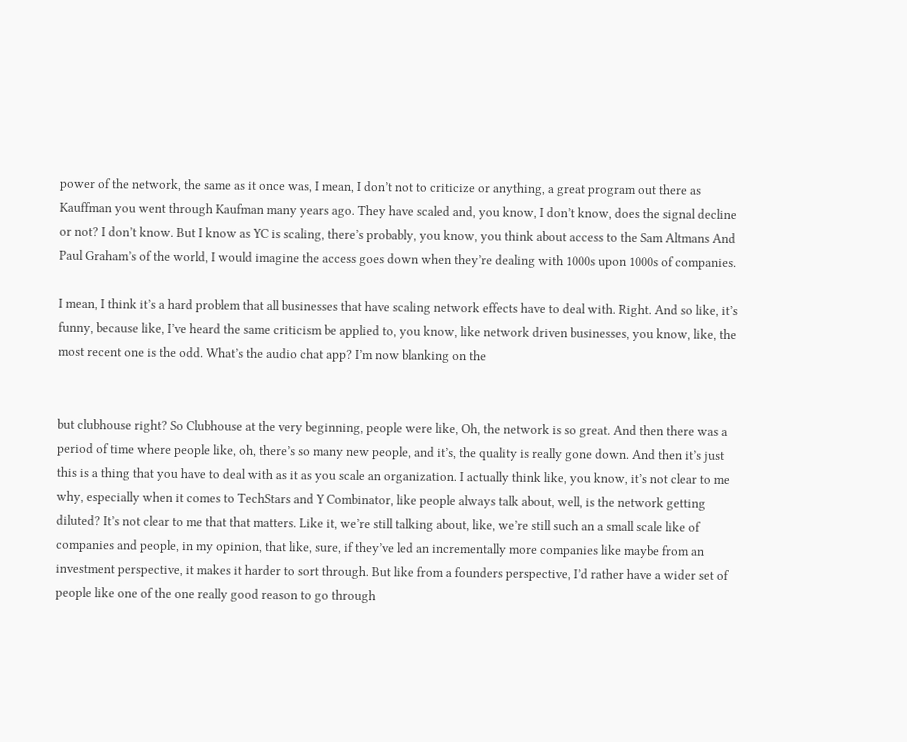power of the network, the same as it once was, I mean, I don’t not to criticize or anything, a great program out there as Kauffman you went through Kaufman many years ago. They have scaled and, you know, I don’t know, does the signal decline or not? I don’t know. But I know as YC is scaling, there’s probably, you know, you think about access to the Sam Altmans And Paul Graham’s of the world, I would imagine the access goes down when they’re dealing with 1000s upon 1000s of companies.

I mean, I think it’s a hard problem that all businesses that have scaling network effects have to deal with. Right. And so like, it’s funny, because like, I’ve heard the same criticism be applied to, you know, like network driven businesses, you know, like, the most recent one is the odd. What’s the audio chat app? I’m now blanking on the


but clubhouse right? So Clubhouse at the very beginning, people were like, Oh, the network is so great. And then there was a period of time where people like, oh, there’s so many new people, and it’s, the quality is really gone down. And then it’s just this is a thing that you have to deal with as it as you scale an organization. I actually think like, you know, it’s not clear to me why, especially when it comes to TechStars and Y Combinator, like people always talk about, well, is the network getting diluted? It’s not clear to me that that matters. Like it, we’re still talking about, like, we’re still such an a small scale like of companies and people, in my opinion, that like, sure, if they’ve led an incrementally more companies like maybe from an investment perspective, it makes it harder to sort through. But like from a founders perspective, I’d rather have a wider set of people like one of the one really good reason to go through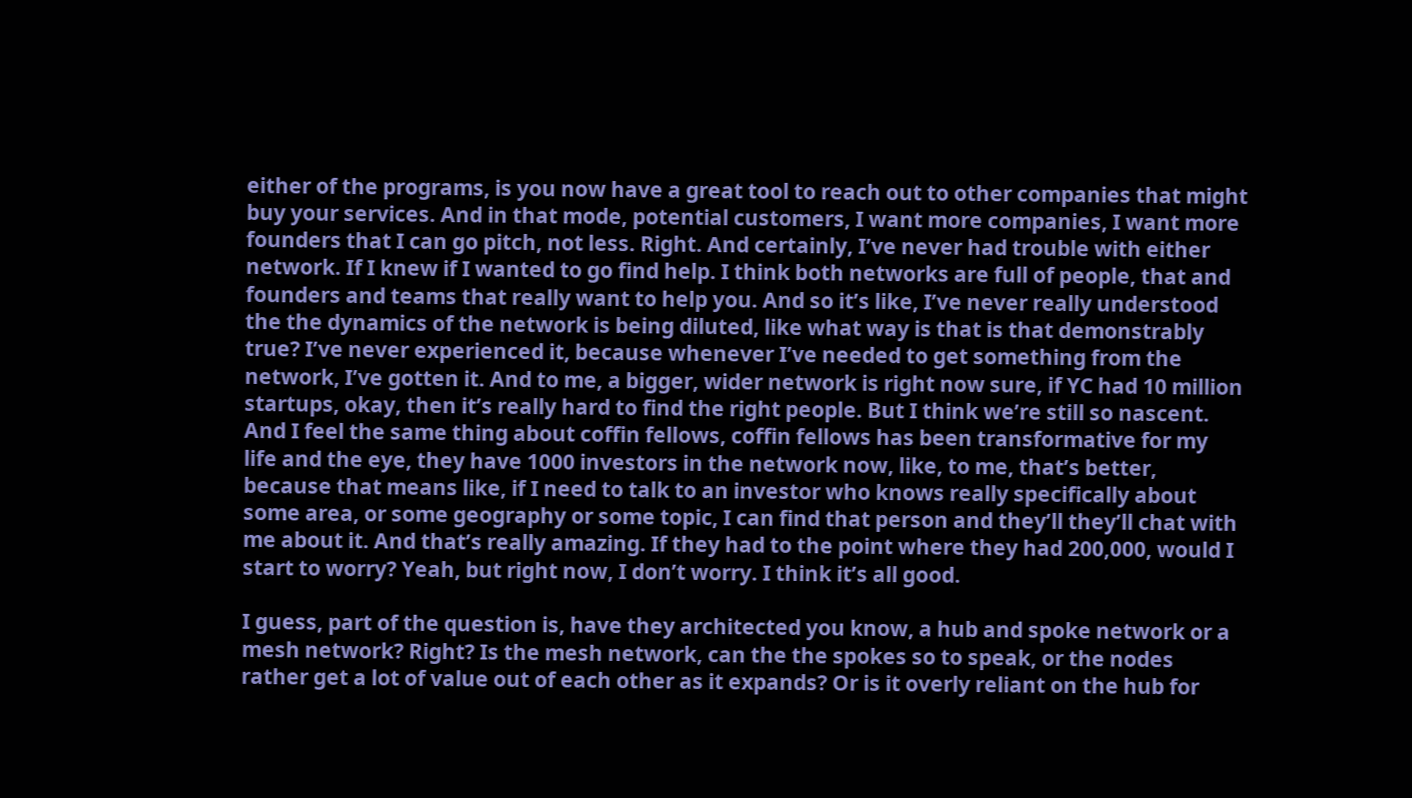either of the programs, is you now have a great tool to reach out to other companies that might buy your services. And in that mode, potential customers, I want more companies, I want more founders that I can go pitch, not less. Right. And certainly, I’ve never had trouble with either network. If I knew if I wanted to go find help. I think both networks are full of people, that and founders and teams that really want to help you. And so it’s like, I’ve never really understood the the dynamics of the network is being diluted, like what way is that is that demonstrably true? I’ve never experienced it, because whenever I’ve needed to get something from the network, I’ve gotten it. And to me, a bigger, wider network is right now sure, if YC had 10 million startups, okay, then it’s really hard to find the right people. But I think we’re still so nascent. And I feel the same thing about coffin fellows, coffin fellows has been transformative for my life and the eye, they have 1000 investors in the network now, like, to me, that’s better, because that means like, if I need to talk to an investor who knows really specifically about some area, or some geography or some topic, I can find that person and they’ll they’ll chat with me about it. And that’s really amazing. If they had to the point where they had 200,000, would I start to worry? Yeah, but right now, I don’t worry. I think it’s all good.

I guess, part of the question is, have they architected you know, a hub and spoke network or a mesh network? Right? Is the mesh network, can the the spokes so to speak, or the nodes rather get a lot of value out of each other as it expands? Or is it overly reliant on the hub for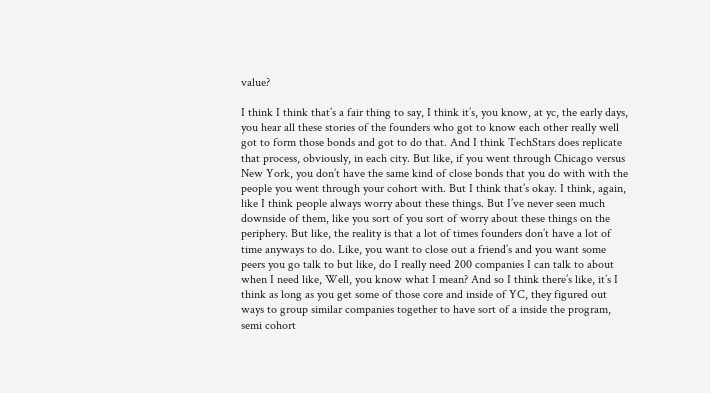value?

I think I think that’s a fair thing to say, I think it’s, you know, at yc, the early days, you hear all these stories of the founders who got to know each other really well got to form those bonds and got to do that. And I think TechStars does replicate that process, obviously, in each city. But like, if you went through Chicago versus New York, you don’t have the same kind of close bonds that you do with with the people you went through your cohort with. But I think that’s okay. I think, again, like I think people always worry about these things. But I’ve never seen much downside of them, like you sort of you sort of worry about these things on the periphery. But like, the reality is that a lot of times founders don’t have a lot of time anyways to do. Like, you want to close out a friend’s and you want some peers you go talk to but like, do I really need 200 companies I can talk to about when I need like, Well, you know what I mean? And so I think there’s like, it’s I think as long as you get some of those core and inside of YC, they figured out ways to group similar companies together to have sort of a inside the program, semi cohort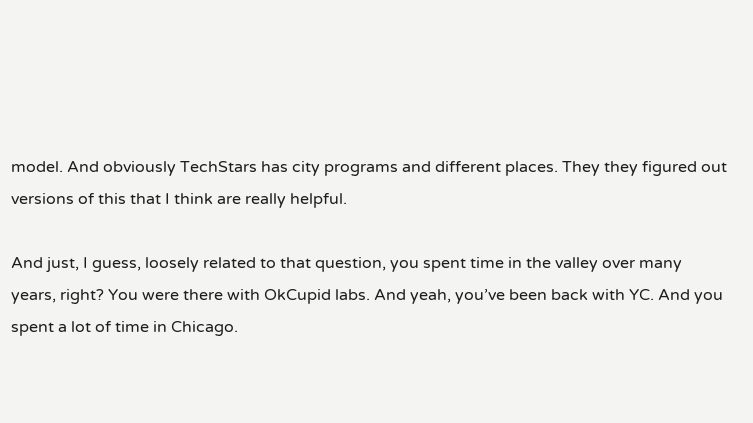model. And obviously TechStars has city programs and different places. They they figured out versions of this that I think are really helpful.

And just, I guess, loosely related to that question, you spent time in the valley over many years, right? You were there with OkCupid labs. And yeah, you’ve been back with YC. And you spent a lot of time in Chicago.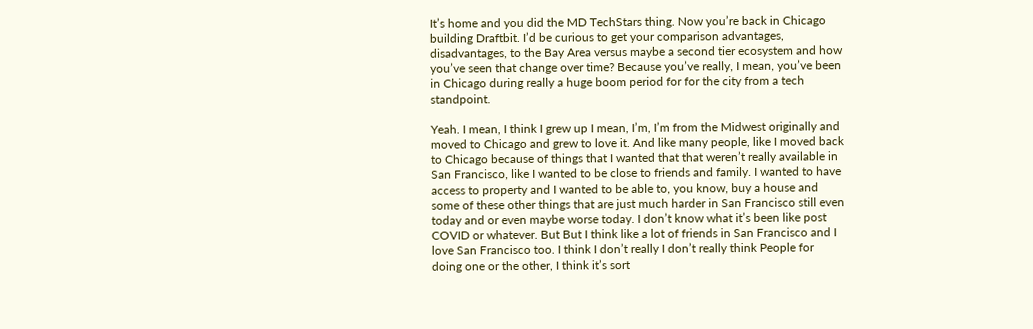It’s home and you did the MD TechStars thing. Now you’re back in Chicago building Draftbit. I’d be curious to get your comparison advantages, disadvantages, to the Bay Area versus maybe a second tier ecosystem and how you’ve seen that change over time? Because you’ve really, I mean, you’ve been in Chicago during really a huge boom period for for the city from a tech standpoint.

Yeah. I mean, I think I grew up I mean, I’m, I’m from the Midwest originally and moved to Chicago and grew to love it. And like many people, like I moved back to Chicago because of things that I wanted that that weren’t really available in San Francisco, like I wanted to be close to friends and family. I wanted to have access to property and I wanted to be able to, you know, buy a house and some of these other things that are just much harder in San Francisco still even today and or even maybe worse today. I don’t know what it’s been like post COVID or whatever. But But I think like a lot of friends in San Francisco and I love San Francisco too. I think I don’t really I don’t really think People for doing one or the other, I think it’s sort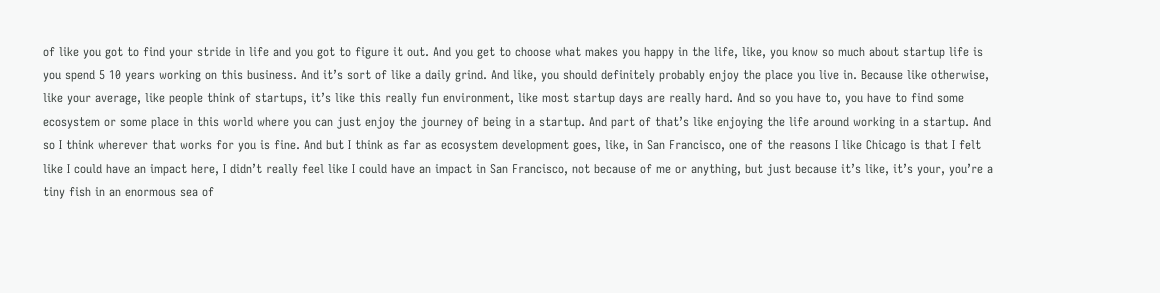of like you got to find your stride in life and you got to figure it out. And you get to choose what makes you happy in the life, like, you know so much about startup life is you spend 5 10 years working on this business. And it’s sort of like a daily grind. And like, you should definitely probably enjoy the place you live in. Because like otherwise, like your average, like people think of startups, it’s like this really fun environment, like most startup days are really hard. And so you have to, you have to find some ecosystem or some place in this world where you can just enjoy the journey of being in a startup. And part of that’s like enjoying the life around working in a startup. And so I think wherever that works for you is fine. And but I think as far as ecosystem development goes, like, in San Francisco, one of the reasons I like Chicago is that I felt like I could have an impact here, I didn’t really feel like I could have an impact in San Francisco, not because of me or anything, but just because it’s like, it’s your, you’re a tiny fish in an enormous sea of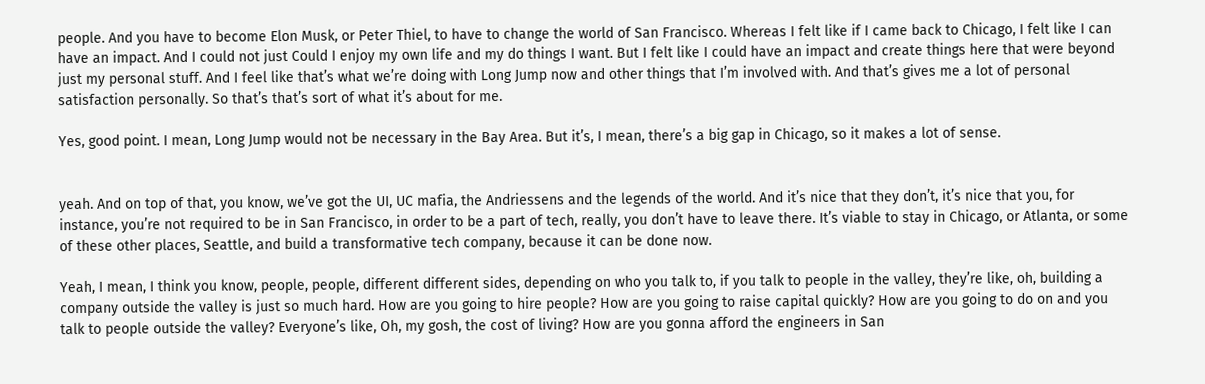people. And you have to become Elon Musk, or Peter Thiel, to have to change the world of San Francisco. Whereas I felt like if I came back to Chicago, I felt like I can have an impact. And I could not just Could I enjoy my own life and my do things I want. But I felt like I could have an impact and create things here that were beyond just my personal stuff. And I feel like that’s what we’re doing with Long Jump now and other things that I’m involved with. And that’s gives me a lot of personal satisfaction personally. So that’s that’s sort of what it’s about for me.

Yes, good point. I mean, Long Jump would not be necessary in the Bay Area. But it’s, I mean, there’s a big gap in Chicago, so it makes a lot of sense.


yeah. And on top of that, you know, we’ve got the UI, UC mafia, the Andriessens and the legends of the world. And it’s nice that they don’t, it’s nice that you, for instance, you’re not required to be in San Francisco, in order to be a part of tech, really, you don’t have to leave there. It’s viable to stay in Chicago, or Atlanta, or some of these other places, Seattle, and build a transformative tech company, because it can be done now.

Yeah, I mean, I think you know, people, people, different different sides, depending on who you talk to, if you talk to people in the valley, they’re like, oh, building a company outside the valley is just so much hard. How are you going to hire people? How are you going to raise capital quickly? How are you going to do on and you talk to people outside the valley? Everyone’s like, Oh, my gosh, the cost of living? How are you gonna afford the engineers in San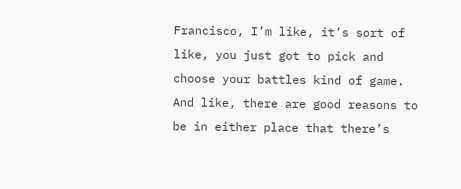Francisco, I’m like, it’s sort of like, you just got to pick and choose your battles kind of game. And like, there are good reasons to be in either place that there’s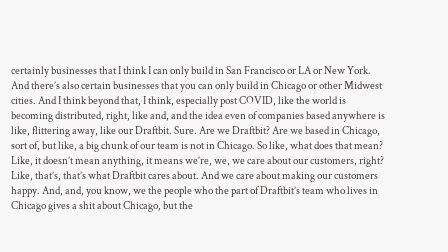certainly businesses that I think I can only build in San Francisco or LA or New York. And there’s also certain businesses that you can only build in Chicago or other Midwest cities. And I think beyond that, I think, especially post COVID, like the world is becoming distributed, right, like and, and the idea even of companies based anywhere is like, flittering away, like our Draftbit. Sure. Are we Draftbit? Are we based in Chicago, sort of, but like, a big chunk of our team is not in Chicago. So like, what does that mean? Like, it doesn’t mean anything, it means we’re, we, we care about our customers, right? Like, that’s, that’s what Draftbit cares about. And we care about making our customers happy. And, and, you know, we the people who the part of Draftbit’s team who lives in Chicago gives a shit about Chicago, but the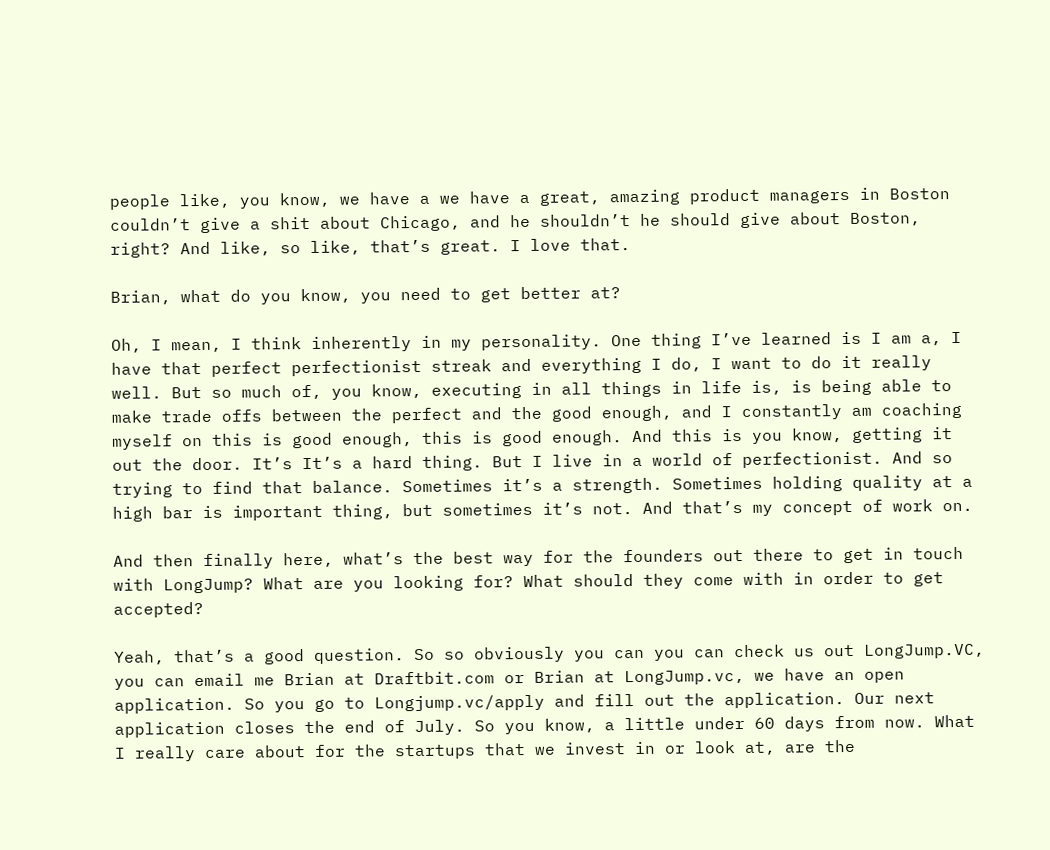people like, you know, we have a we have a great, amazing product managers in Boston couldn’t give a shit about Chicago, and he shouldn’t he should give about Boston, right? And like, so like, that’s great. I love that.

Brian, what do you know, you need to get better at?

Oh, I mean, I think inherently in my personality. One thing I’ve learned is I am a, I have that perfect perfectionist streak and everything I do, I want to do it really well. But so much of, you know, executing in all things in life is, is being able to make trade offs between the perfect and the good enough, and I constantly am coaching myself on this is good enough, this is good enough. And this is you know, getting it out the door. It’s It’s a hard thing. But I live in a world of perfectionist. And so trying to find that balance. Sometimes it’s a strength. Sometimes holding quality at a high bar is important thing, but sometimes it’s not. And that’s my concept of work on.

And then finally here, what’s the best way for the founders out there to get in touch with LongJump? What are you looking for? What should they come with in order to get accepted?

Yeah, that’s a good question. So so obviously you can you can check us out LongJump.VC, you can email me Brian at Draftbit.com or Brian at LongJump.vc, we have an open application. So you go to Longjump.vc/apply and fill out the application. Our next application closes the end of July. So you know, a little under 60 days from now. What I really care about for the startups that we invest in or look at, are the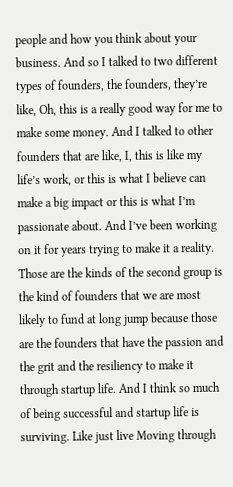people and how you think about your business. And so I talked to two different types of founders, the founders, they’re like, Oh, this is a really good way for me to make some money. And I talked to other founders that are like, I, this is like my life’s work, or this is what I believe can make a big impact or this is what I’m passionate about. And I’ve been working on it for years trying to make it a reality. Those are the kinds of the second group is the kind of founders that we are most likely to fund at long jump because those are the founders that have the passion and the grit and the resiliency to make it through startup life. And I think so much of being successful and startup life is surviving. Like just live Moving through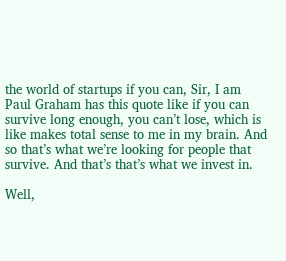the world of startups if you can, Sir, I am Paul Graham has this quote like if you can survive long enough, you can’t lose, which is like makes total sense to me in my brain. And so that’s what we’re looking for people that survive. And that’s that’s what we invest in.

Well,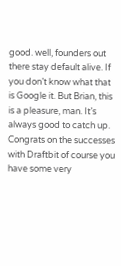good. well, founders out there stay default alive. If you don’t know what that is Google it. But Brian, this is a pleasure, man. It’s always good to catch up. Congrats on the successes with Draftbit of course you have some very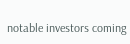notable investors coming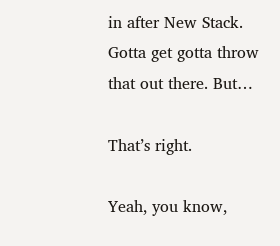in after New Stack. Gotta get gotta throw that out there. But…

That’s right.

Yeah, you know,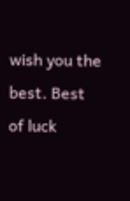wish you the best. Best of luck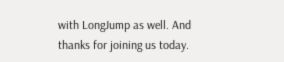with LongJump as well. And thanks for joining us today.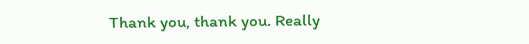Thank you, thank you. Really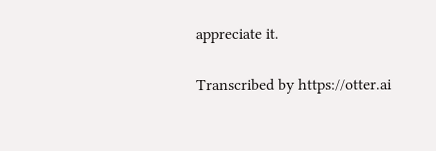appreciate it.

Transcribed by https://otter.ai